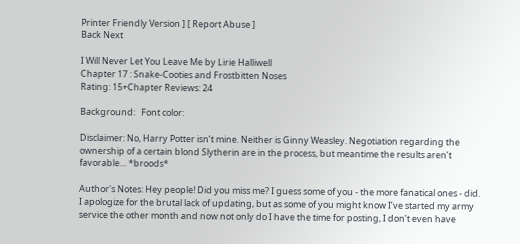Printer Friendly Version ] [ Report Abuse ]
Back Next

I Will Never Let You Leave Me by Lirie Halliwell
Chapter 17 : Snake-Cooties and Frostbitten Noses
Rating: 15+Chapter Reviews: 24

Background:   Font color:

Disclaimer: No, Harry Potter isn’t mine. Neither is Ginny Weasley. Negotiation regarding the ownership of a certain blond Slytherin are in the process, but meantime the results aren’t favorable… *broods*

Author's Notes: Hey people! Did you miss me? I guess some of you - the more fanatical ones - did. I apologize for the brutal lack of updating, but as some of you might know I’ve started my army service the other month and now not only do I have the time for posting, I don’t even have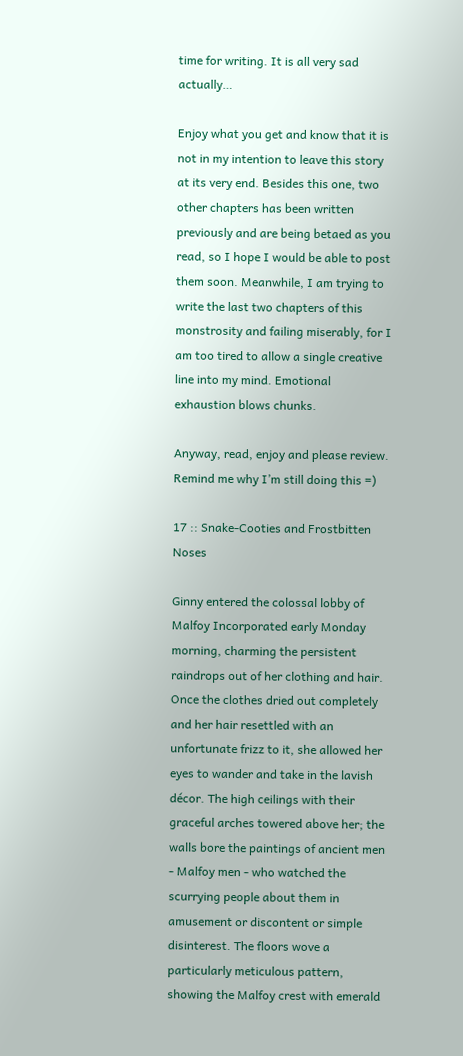time for writing. It is all very sad actually…

Enjoy what you get and know that it is not in my intention to leave this story at its very end. Besides this one, two other chapters has been written previously and are being betaed as you read, so I hope I would be able to post them soon. Meanwhile, I am trying to write the last two chapters of this monstrosity and failing miserably, for I am too tired to allow a single creative line into my mind. Emotional exhaustion blows chunks.

Anyway, read, enjoy and please review. Remind me why I’m still doing this =)

17 :: Snake-Cooties and Frostbitten Noses

Ginny entered the colossal lobby of Malfoy Incorporated early Monday morning, charming the persistent raindrops out of her clothing and hair. Once the clothes dried out completely and her hair resettled with an unfortunate frizz to it, she allowed her eyes to wander and take in the lavish décor. The high ceilings with their graceful arches towered above her; the walls bore the paintings of ancient men - Malfoy men - who watched the scurrying people about them in amusement or discontent or simple disinterest. The floors wove a particularly meticulous pattern, showing the Malfoy crest with emerald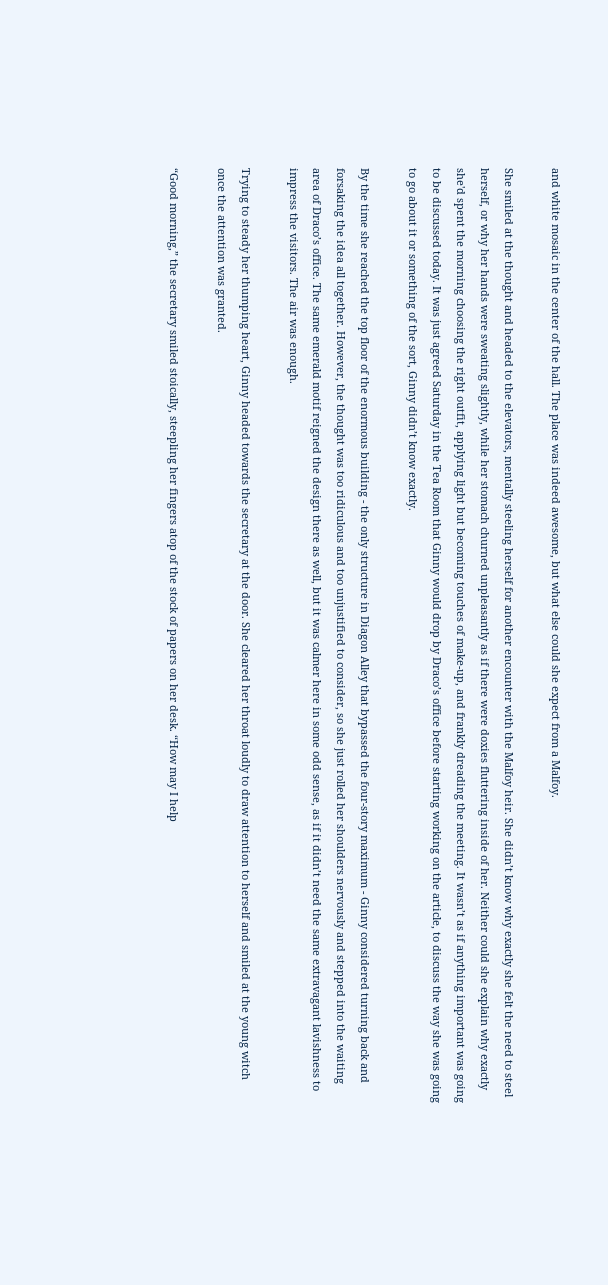and white mosaic in the center of the hall. The place was indeed awesome, but what else could she expect from a Malfoy.

She smiled at the thought and headed to the elevators, mentally steeling herself for another encounter with the Malfoy heir. She didn’t know why exactly she felt the need to steel herself, or why her hands were sweating slightly, while her stomach churned unpleasantly as if there were doxies fluttering inside of her. Neither could she explain why exactly she'd spent the morning choosing the right outfit, applying light but becoming touches of make-up, and frankly dreading the meeting. It wasn’t as if anything important was going to be discussed today. It was just agreed Saturday in the Tea Room that Ginny would drop by Draco’s office before starting working on the article, to discuss the way she was going to go about it or something of the sort, Ginny didn’t know exactly.

By the time she reached the top floor of the enormous building - the only structure in Diagon Alley that bypassed the four-story maximum - Ginny considered turning back and forsaking the idea all together. However, the thought was too ridiculous and too unjustified to consider, so she just rolled her shoulders nervously and stepped into the waiting area of Draco’s office. The same emerald motif reigned the design there as well, but it was calmer here in some odd sense, as if it didn’t need the same extravagant lavishness to impress the visitors. The air was enough.

Trying to steady her thumping heart, Ginny headed towards the secretary at the door. She cleared her throat loudly to draw attention to herself and smiled at the young witch once the attention was granted.

“Good morning,” the secretary smiled stoically, steepling her fingers atop of the stock of papers on her desk. “How may I help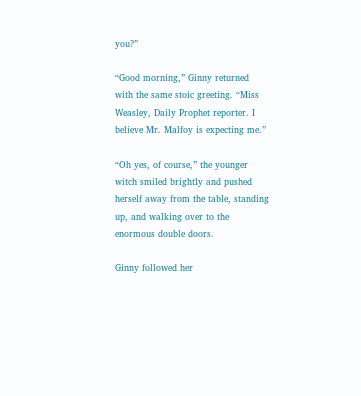you?”

“Good morning,” Ginny returned with the same stoic greeting. “Miss Weasley, Daily Prophet reporter. I believe Mr. Malfoy is expecting me.”

“Oh yes, of course,” the younger witch smiled brightly and pushed herself away from the table, standing up, and walking over to the enormous double doors.

Ginny followed her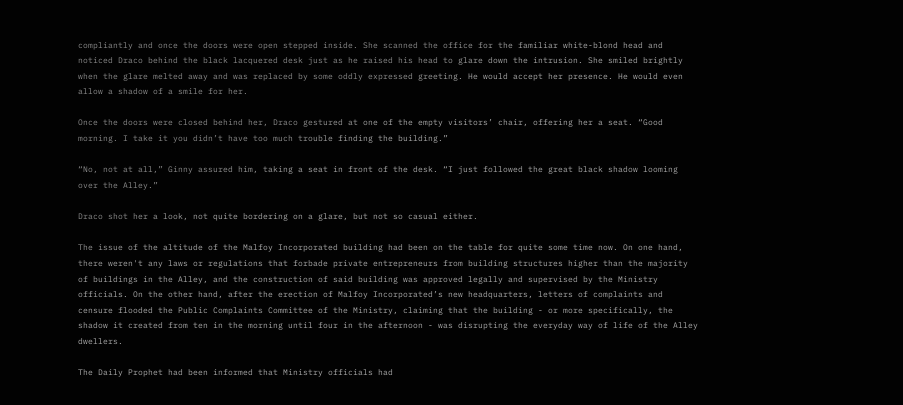compliantly and once the doors were open stepped inside. She scanned the office for the familiar white-blond head and noticed Draco behind the black lacquered desk just as he raised his head to glare down the intrusion. She smiled brightly when the glare melted away and was replaced by some oddly expressed greeting. He would accept her presence. He would even allow a shadow of a smile for her.

Once the doors were closed behind her, Draco gestured at one of the empty visitors’ chair, offering her a seat. “Good morning. I take it you didn’t have too much trouble finding the building.”

“No, not at all,” Ginny assured him, taking a seat in front of the desk. “I just followed the great black shadow looming over the Alley.”

Draco shot her a look, not quite bordering on a glare, but not so casual either.

The issue of the altitude of the Malfoy Incorporated building had been on the table for quite some time now. On one hand, there weren't any laws or regulations that forbade private entrepreneurs from building structures higher than the majority of buildings in the Alley, and the construction of said building was approved legally and supervised by the Ministry officials. On the other hand, after the erection of Malfoy Incorporated’s new headquarters, letters of complaints and censure flooded the Public Complaints Committee of the Ministry, claiming that the building - or more specifically, the shadow it created from ten in the morning until four in the afternoon - was disrupting the everyday way of life of the Alley dwellers.

The Daily Prophet had been informed that Ministry officials had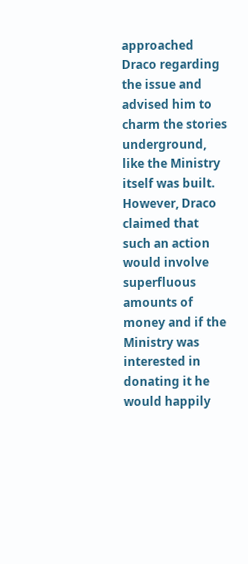approached Draco regarding the issue and advised him to charm the stories underground, like the Ministry itself was built. However, Draco claimed that such an action would involve superfluous amounts of money and if the Ministry was interested in donating it he would happily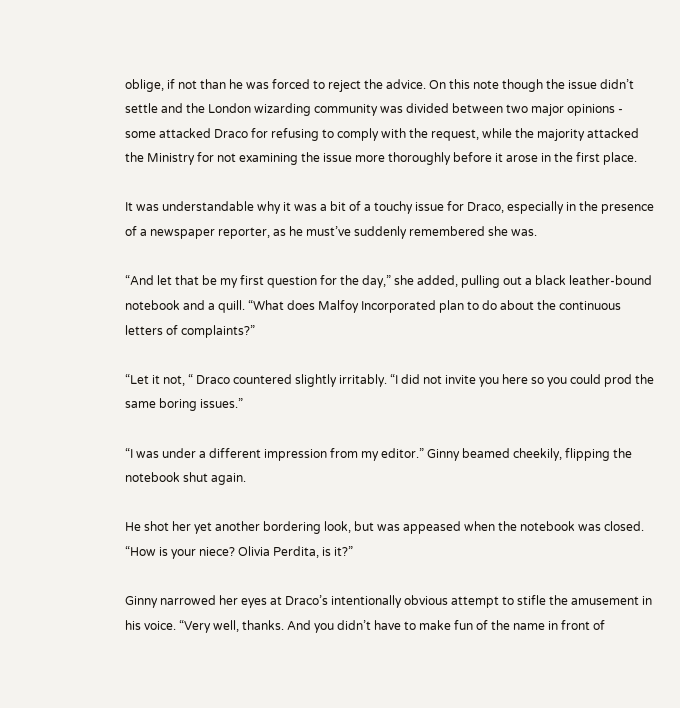oblige, if not than he was forced to reject the advice. On this note though the issue didn’t settle and the London wizarding community was divided between two major opinions - some attacked Draco for refusing to comply with the request, while the majority attacked the Ministry for not examining the issue more thoroughly before it arose in the first place.

It was understandable why it was a bit of a touchy issue for Draco, especially in the presence of a newspaper reporter, as he must’ve suddenly remembered she was.

“And let that be my first question for the day,” she added, pulling out a black leather-bound notebook and a quill. “What does Malfoy Incorporated plan to do about the continuous letters of complaints?”

“Let it not, “ Draco countered slightly irritably. “I did not invite you here so you could prod the same boring issues.”

“I was under a different impression from my editor.” Ginny beamed cheekily, flipping the notebook shut again.

He shot her yet another bordering look, but was appeased when the notebook was closed. “How is your niece? Olivia Perdita, is it?”

Ginny narrowed her eyes at Draco’s intentionally obvious attempt to stifle the amusement in his voice. “Very well, thanks. And you didn’t have to make fun of the name in front of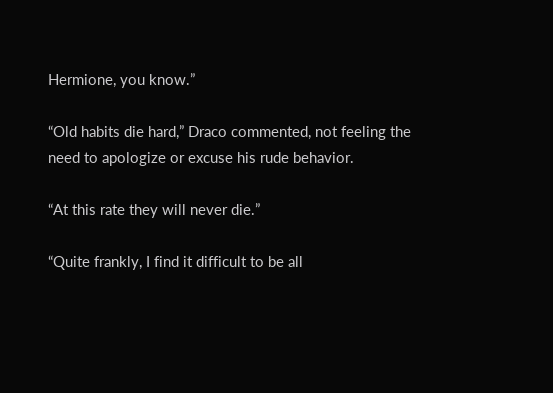Hermione, you know.”

“Old habits die hard,” Draco commented, not feeling the need to apologize or excuse his rude behavior.

“At this rate they will never die.”

“Quite frankly, I find it difficult to be all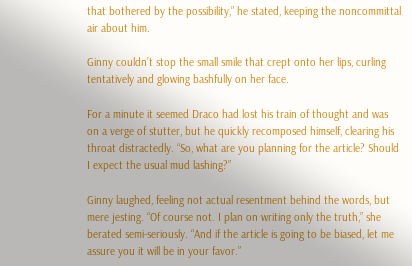that bothered by the possibility,” he stated, keeping the noncommittal air about him.

Ginny couldn’t stop the small smile that crept onto her lips, curling tentatively and glowing bashfully on her face.

For a minute it seemed Draco had lost his train of thought and was on a verge of stutter, but he quickly recomposed himself, clearing his throat distractedly. “So, what are you planning for the article? Should I expect the usual mud lashing?”

Ginny laughed, feeling not actual resentment behind the words, but mere jesting. “Of course not. I plan on writing only the truth,” she berated semi-seriously. “And if the article is going to be biased, let me assure you it will be in your favor.”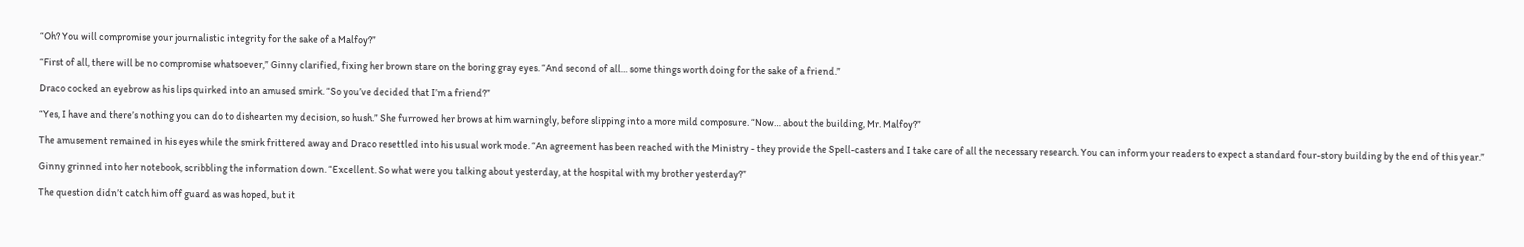“Oh? You will compromise your journalistic integrity for the sake of a Malfoy?”

“First of all, there will be no compromise whatsoever,” Ginny clarified, fixing her brown stare on the boring gray eyes. “And second of all… some things worth doing for the sake of a friend.”

Draco cocked an eyebrow as his lips quirked into an amused smirk. “So you’ve decided that I’m a friend?”

“Yes, I have and there’s nothing you can do to dishearten my decision, so hush.” She furrowed her brows at him warningly, before slipping into a more mild composure. “Now… about the building, Mr. Malfoy?”

The amusement remained in his eyes while the smirk frittered away and Draco resettled into his usual work mode. “An agreement has been reached with the Ministry - they provide the Spell-casters and I take care of all the necessary research. You can inform your readers to expect a standard four-story building by the end of this year.”

Ginny grinned into her notebook, scribbling the information down. “Excellent. So what were you talking about yesterday, at the hospital with my brother yesterday?”

The question didn’t catch him off guard as was hoped, but it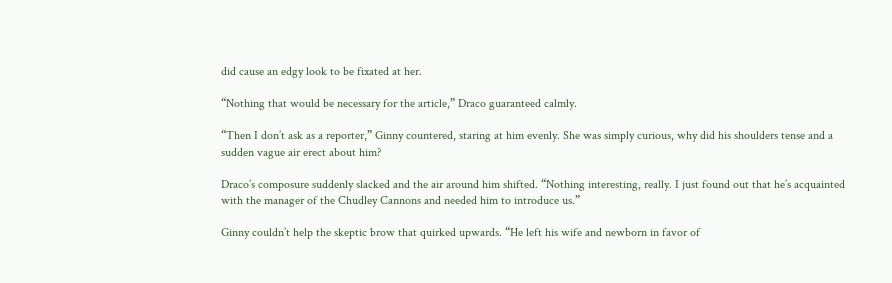did cause an edgy look to be fixated at her.

“Nothing that would be necessary for the article,” Draco guaranteed calmly.

“Then I don’t ask as a reporter,” Ginny countered, staring at him evenly. She was simply curious, why did his shoulders tense and a sudden vague air erect about him?

Draco’s composure suddenly slacked and the air around him shifted. “Nothing interesting, really. I just found out that he’s acquainted with the manager of the Chudley Cannons and needed him to introduce us.”

Ginny couldn’t help the skeptic brow that quirked upwards. “He left his wife and newborn in favor of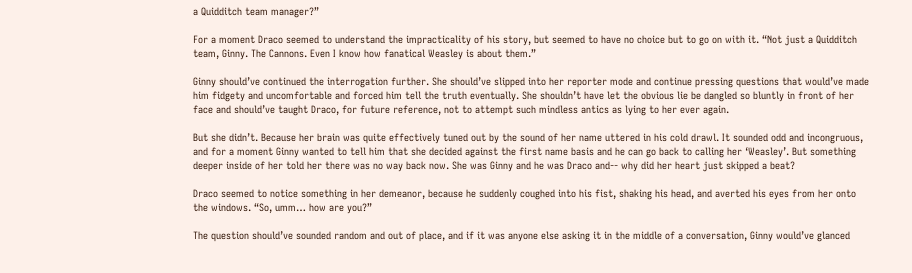a Quidditch team manager?”

For a moment Draco seemed to understand the impracticality of his story, but seemed to have no choice but to go on with it. “Not just a Quidditch team, Ginny. The Cannons. Even I know how fanatical Weasley is about them.”

Ginny should’ve continued the interrogation further. She should’ve slipped into her reporter mode and continue pressing questions that would’ve made him fidgety and uncomfortable and forced him tell the truth eventually. She shouldn’t have let the obvious lie be dangled so bluntly in front of her face and should’ve taught Draco, for future reference, not to attempt such mindless antics as lying to her ever again.

But she didn’t. Because her brain was quite effectively tuned out by the sound of her name uttered in his cold drawl. It sounded odd and incongruous, and for a moment Ginny wanted to tell him that she decided against the first name basis and he can go back to calling her ‘Weasley’. But something deeper inside of her told her there was no way back now. She was Ginny and he was Draco and-- why did her heart just skipped a beat?

Draco seemed to notice something in her demeanor, because he suddenly coughed into his fist, shaking his head, and averted his eyes from her onto the windows. “So, umm… how are you?”

The question should’ve sounded random and out of place, and if it was anyone else asking it in the middle of a conversation, Ginny would’ve glanced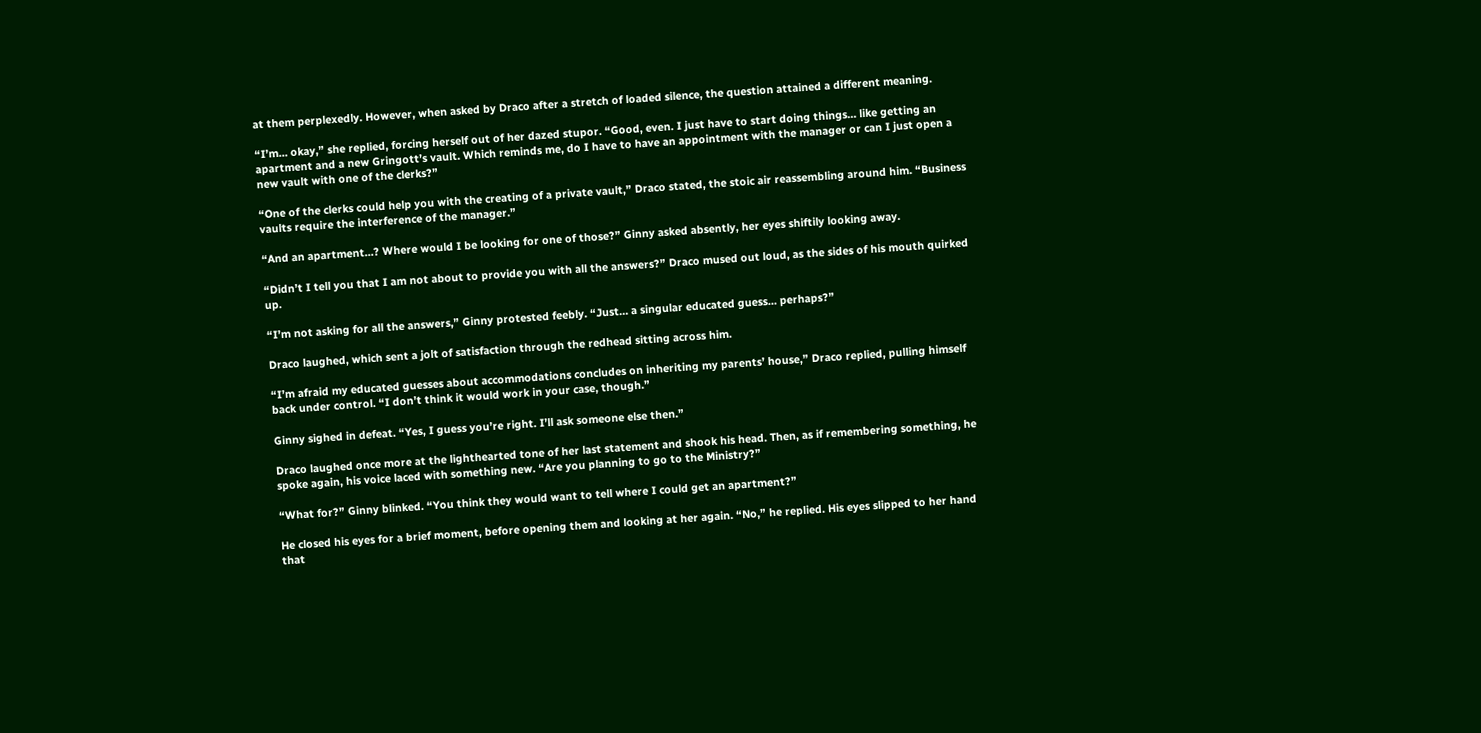at them perplexedly. However, when asked by Draco after a stretch of loaded silence, the question attained a different meaning.

“I’m… okay,” she replied, forcing herself out of her dazed stupor. “Good, even. I just have to start doing things… like getting an apartment and a new Gringott’s vault. Which reminds me, do I have to have an appointment with the manager or can I just open a new vault with one of the clerks?”

“One of the clerks could help you with the creating of a private vault,” Draco stated, the stoic air reassembling around him. “Business vaults require the interference of the manager.”

“And an apartment…? Where would I be looking for one of those?” Ginny asked absently, her eyes shiftily looking away.

“Didn’t I tell you that I am not about to provide you with all the answers?” Draco mused out loud, as the sides of his mouth quirked up.

“I’m not asking for all the answers,” Ginny protested feebly. “Just… a singular educated guess… perhaps?”

Draco laughed, which sent a jolt of satisfaction through the redhead sitting across him.

“I’m afraid my educated guesses about accommodations concludes on inheriting my parents’ house,” Draco replied, pulling himself back under control. “I don’t think it would work in your case, though.”

Ginny sighed in defeat. “Yes, I guess you’re right. I’ll ask someone else then.”

Draco laughed once more at the lighthearted tone of her last statement and shook his head. Then, as if remembering something, he spoke again, his voice laced with something new. “Are you planning to go to the Ministry?”

“What for?” Ginny blinked. “You think they would want to tell where I could get an apartment?”

He closed his eyes for a brief moment, before opening them and looking at her again. “No,” he replied. His eyes slipped to her hand that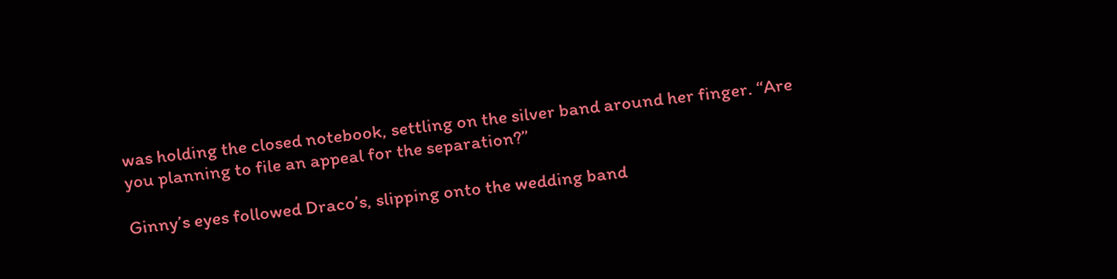was holding the closed notebook, settling on the silver band around her finger. “Are you planning to file an appeal for the separation?”

Ginny’s eyes followed Draco’s, slipping onto the wedding band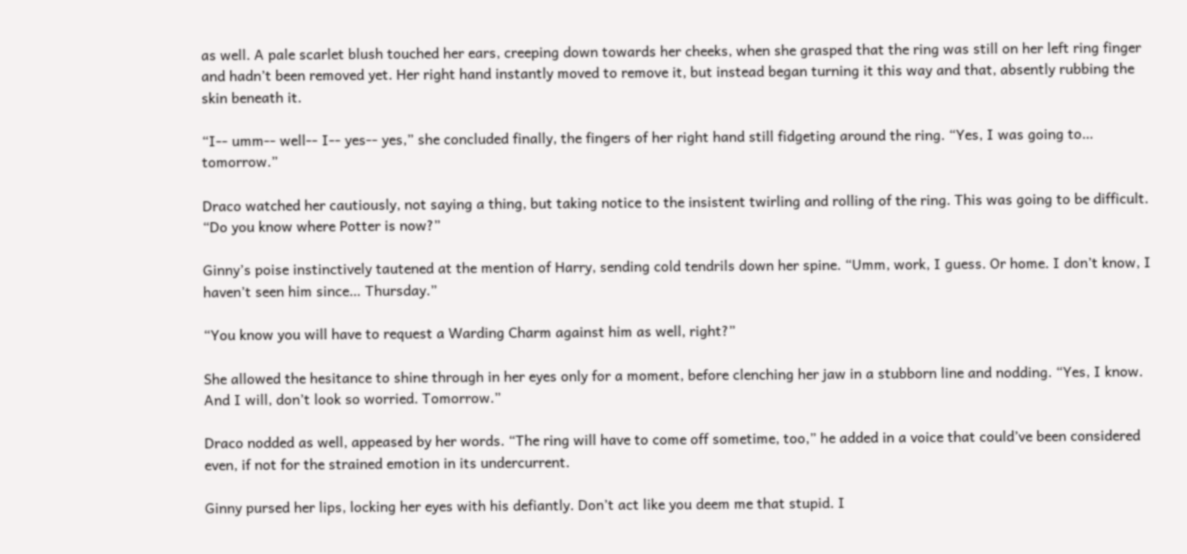as well. A pale scarlet blush touched her ears, creeping down towards her cheeks, when she grasped that the ring was still on her left ring finger and hadn’t been removed yet. Her right hand instantly moved to remove it, but instead began turning it this way and that, absently rubbing the skin beneath it.

“I-- umm-- well-- I-- yes-- yes,” she concluded finally, the fingers of her right hand still fidgeting around the ring. “Yes, I was going to… tomorrow.”

Draco watched her cautiously, not saying a thing, but taking notice to the insistent twirling and rolling of the ring. This was going to be difficult. “Do you know where Potter is now?”

Ginny’s poise instinctively tautened at the mention of Harry, sending cold tendrils down her spine. “Umm, work, I guess. Or home. I don’t know, I haven’t seen him since… Thursday.”

“You know you will have to request a Warding Charm against him as well, right?”

She allowed the hesitance to shine through in her eyes only for a moment, before clenching her jaw in a stubborn line and nodding. “Yes, I know. And I will, don’t look so worried. Tomorrow.”

Draco nodded as well, appeased by her words. “The ring will have to come off sometime, too,” he added in a voice that could’ve been considered even, if not for the strained emotion in its undercurrent.

Ginny pursed her lips, locking her eyes with his defiantly. Don’t act like you deem me that stupid. I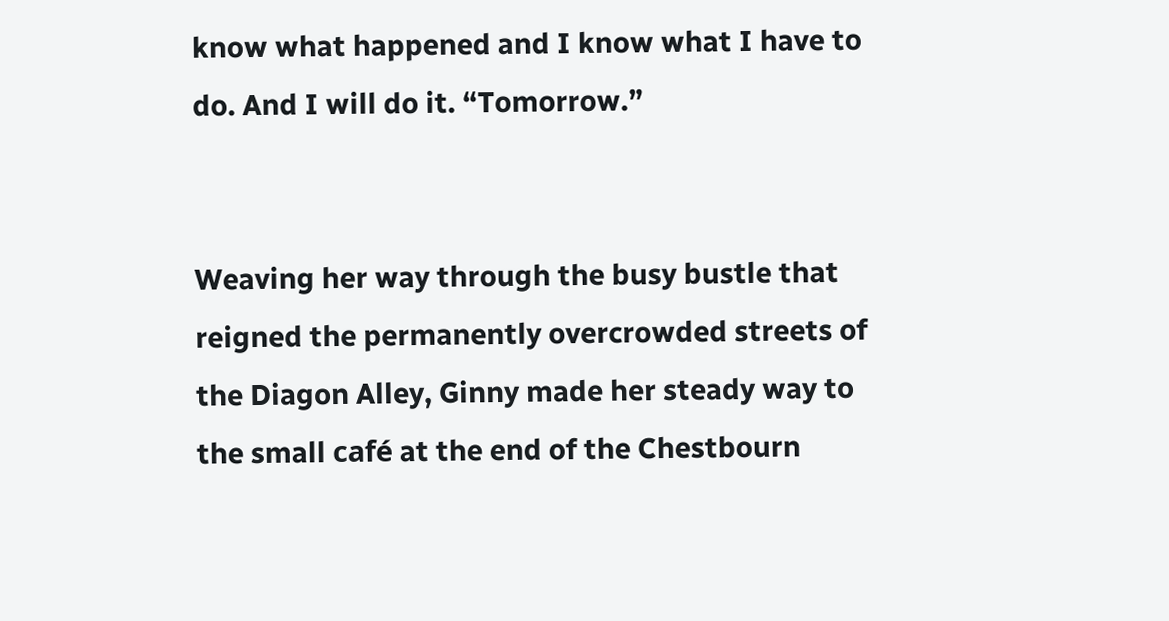know what happened and I know what I have to do. And I will do it. “Tomorrow.”


Weaving her way through the busy bustle that reigned the permanently overcrowded streets of the Diagon Alley, Ginny made her steady way to the small café at the end of the Chestbourn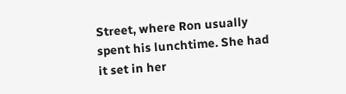Street, where Ron usually spent his lunchtime. She had it set in her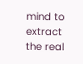mind to extract the real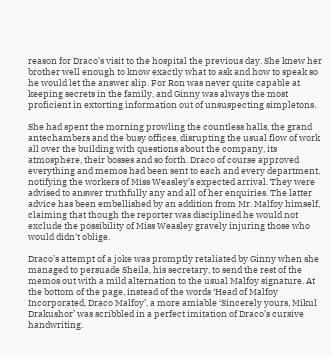reason for Draco’s visit to the hospital the previous day. She knew her brother well enough to know exactly what to ask and how to speak so he would let the answer slip. For Ron was never quite capable at keeping secrets in the family, and Ginny was always the most proficient in extorting information out of unsuspecting simpletons.

She had spent the morning prowling the countless halls, the grand antechambers and the busy offices, disrupting the usual flow of work all over the building with questions about the company, its atmosphere, their bosses and so forth. Draco of course approved everything and memos had been sent to each and every department, notifying the workers of Miss Weasley’s expected arrival. They were advised to answer truthfully any and all of her enquiries. The latter advice has been embellished by an addition from Mr. Malfoy himself, claiming that though the reporter was disciplined he would not exclude the possibility of Miss Weasley gravely injuring those who would didn't oblige.

Draco’s attempt of a joke was promptly retaliated by Ginny when she managed to persuade Sheila, his secretary, to send the rest of the memos out with a mild alternation to the usual Malfoy signature. At the bottom of the page, instead of the words ‘Head of Malfoy Incorporated, Draco Malfoy’, a more amiable ‘Sincerely yours, Mikul Drakushor’ was scribbled in a perfect imitation of Draco’s cursive handwriting.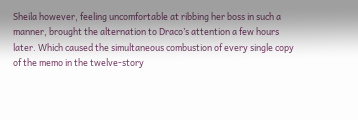Sheila however, feeling uncomfortable at ribbing her boss in such a manner, brought the alternation to Draco’s attention a few hours later. Which caused the simultaneous combustion of every single copy of the memo in the twelve-story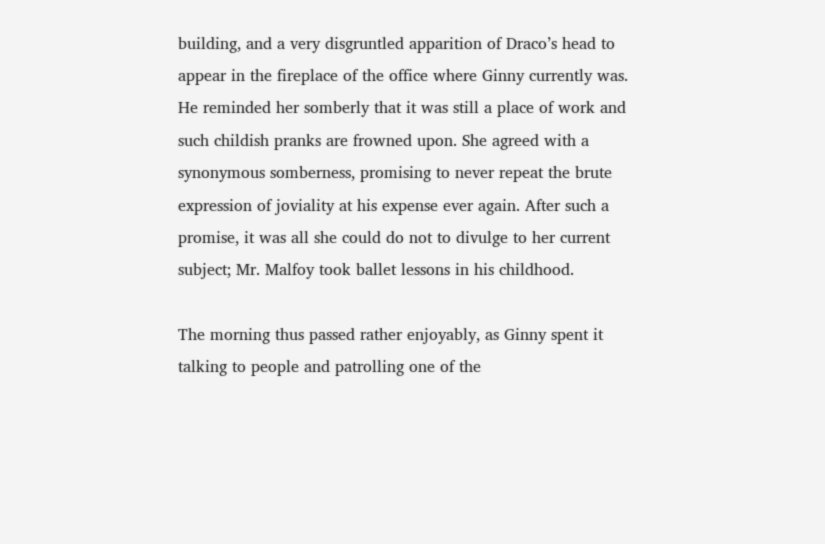building, and a very disgruntled apparition of Draco’s head to appear in the fireplace of the office where Ginny currently was. He reminded her somberly that it was still a place of work and such childish pranks are frowned upon. She agreed with a synonymous somberness, promising to never repeat the brute expression of joviality at his expense ever again. After such a promise, it was all she could do not to divulge to her current subject; Mr. Malfoy took ballet lessons in his childhood.

The morning thus passed rather enjoyably, as Ginny spent it talking to people and patrolling one of the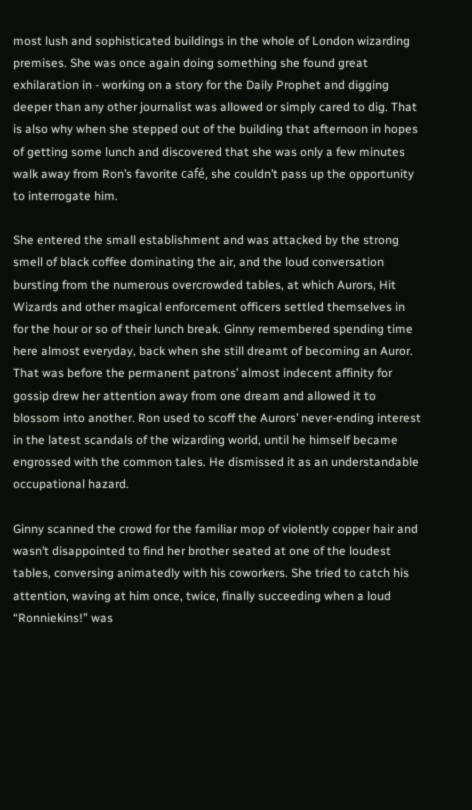most lush and sophisticated buildings in the whole of London wizarding premises. She was once again doing something she found great exhilaration in - working on a story for the Daily Prophet and digging deeper than any other journalist was allowed or simply cared to dig. That is also why when she stepped out of the building that afternoon in hopes of getting some lunch and discovered that she was only a few minutes walk away from Ron’s favorite café, she couldn’t pass up the opportunity to interrogate him.

She entered the small establishment and was attacked by the strong smell of black coffee dominating the air, and the loud conversation bursting from the numerous overcrowded tables, at which Aurors, Hit Wizards and other magical enforcement officers settled themselves in for the hour or so of their lunch break. Ginny remembered spending time here almost everyday, back when she still dreamt of becoming an Auror. That was before the permanent patrons’ almost indecent affinity for gossip drew her attention away from one dream and allowed it to blossom into another. Ron used to scoff the Aurors’ never-ending interest in the latest scandals of the wizarding world, until he himself became engrossed with the common tales. He dismissed it as an understandable occupational hazard.

Ginny scanned the crowd for the familiar mop of violently copper hair and wasn’t disappointed to find her brother seated at one of the loudest tables, conversing animatedly with his coworkers. She tried to catch his attention, waving at him once, twice, finally succeeding when a loud “Ronniekins!” was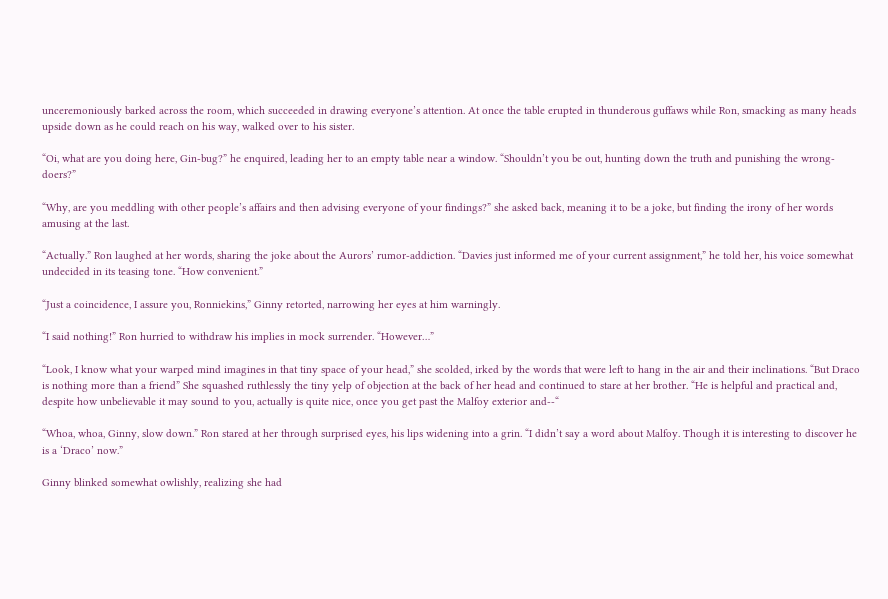unceremoniously barked across the room, which succeeded in drawing everyone’s attention. At once the table erupted in thunderous guffaws while Ron, smacking as many heads upside down as he could reach on his way, walked over to his sister.

“Oi, what are you doing here, Gin-bug?” he enquired, leading her to an empty table near a window. “Shouldn’t you be out, hunting down the truth and punishing the wrong-doers?”

“Why, are you meddling with other people’s affairs and then advising everyone of your findings?” she asked back, meaning it to be a joke, but finding the irony of her words amusing at the last.

“Actually.” Ron laughed at her words, sharing the joke about the Aurors’ rumor-addiction. “Davies just informed me of your current assignment,” he told her, his voice somewhat undecided in its teasing tone. “How convenient.”

“Just a coincidence, I assure you, Ronniekins,” Ginny retorted, narrowing her eyes at him warningly.

“I said nothing!” Ron hurried to withdraw his implies in mock surrender. “However…”

“Look, I know what your warped mind imagines in that tiny space of your head,” she scolded, irked by the words that were left to hang in the air and their inclinations. “But Draco is nothing more than a friend” She squashed ruthlessly the tiny yelp of objection at the back of her head and continued to stare at her brother. “He is helpful and practical and, despite how unbelievable it may sound to you, actually is quite nice, once you get past the Malfoy exterior and--“

“Whoa, whoa, Ginny, slow down.” Ron stared at her through surprised eyes, his lips widening into a grin. “I didn’t say a word about Malfoy. Though it is interesting to discover he is a ‘Draco’ now.”

Ginny blinked somewhat owlishly, realizing she had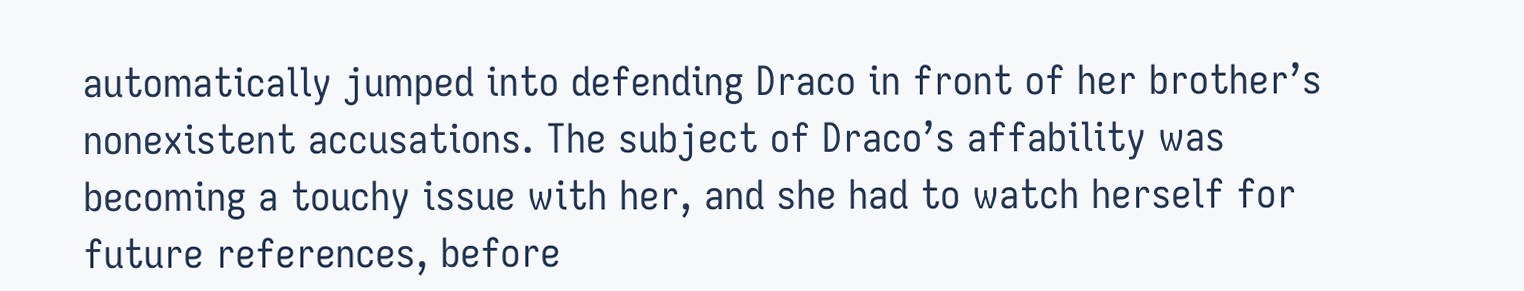automatically jumped into defending Draco in front of her brother’s nonexistent accusations. The subject of Draco’s affability was becoming a touchy issue with her, and she had to watch herself for future references, before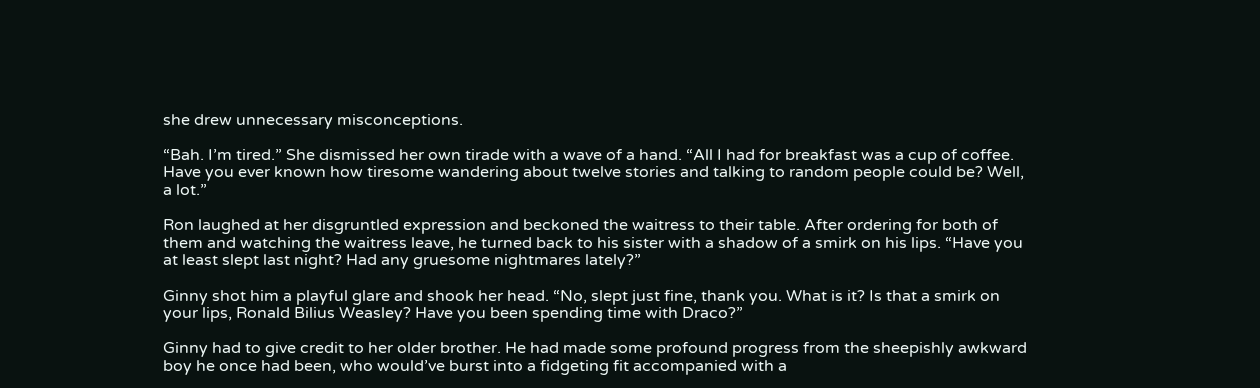she drew unnecessary misconceptions.

“Bah. I’m tired.” She dismissed her own tirade with a wave of a hand. “All I had for breakfast was a cup of coffee. Have you ever known how tiresome wandering about twelve stories and talking to random people could be? Well, a lot.”

Ron laughed at her disgruntled expression and beckoned the waitress to their table. After ordering for both of them and watching the waitress leave, he turned back to his sister with a shadow of a smirk on his lips. “Have you at least slept last night? Had any gruesome nightmares lately?”

Ginny shot him a playful glare and shook her head. “No, slept just fine, thank you. What is it? Is that a smirk on your lips, Ronald Bilius Weasley? Have you been spending time with Draco?”

Ginny had to give credit to her older brother. He had made some profound progress from the sheepishly awkward boy he once had been, who would’ve burst into a fidgeting fit accompanied with a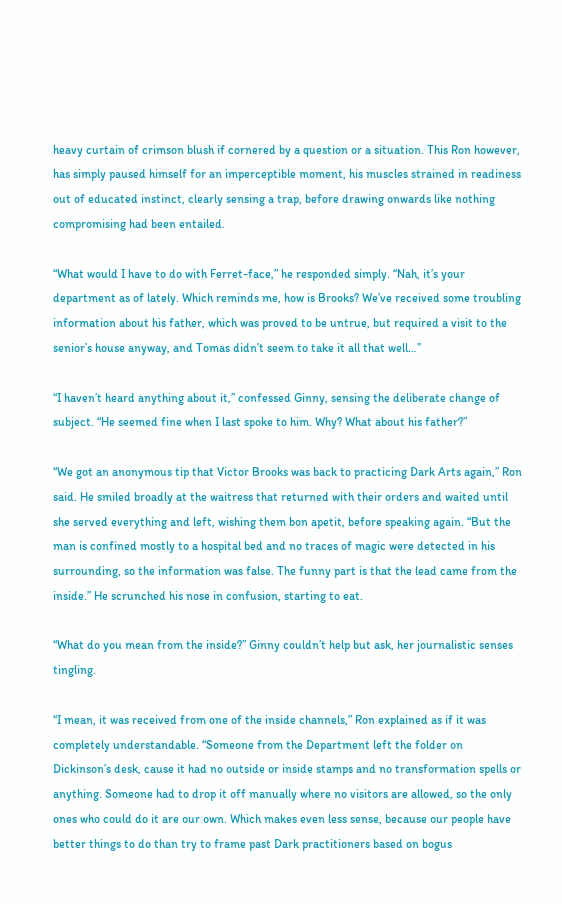heavy curtain of crimson blush if cornered by a question or a situation. This Ron however, has simply paused himself for an imperceptible moment, his muscles strained in readiness out of educated instinct, clearly sensing a trap, before drawing onwards like nothing compromising had been entailed.

“What would I have to do with Ferret-face,” he responded simply. “Nah, it’s your department as of lately. Which reminds me, how is Brooks? We’ve received some troubling information about his father, which was proved to be untrue, but required a visit to the senior’s house anyway, and Tomas didn’t seem to take it all that well…”

“I haven’t heard anything about it,” confessed Ginny, sensing the deliberate change of subject. “He seemed fine when I last spoke to him. Why? What about his father?”

“We got an anonymous tip that Victor Brooks was back to practicing Dark Arts again,” Ron said. He smiled broadly at the waitress that returned with their orders and waited until she served everything and left, wishing them bon apetit, before speaking again. “But the man is confined mostly to a hospital bed and no traces of magic were detected in his surrounding, so the information was false. The funny part is that the lead came from the inside.” He scrunched his nose in confusion, starting to eat.

“What do you mean from the inside?” Ginny couldn’t help but ask, her journalistic senses tingling.

“I mean, it was received from one of the inside channels,” Ron explained as if it was completely understandable. “Someone from the Department left the folder on Dickinson’s desk, cause it had no outside or inside stamps and no transformation spells or anything. Someone had to drop it off manually where no visitors are allowed, so the only ones who could do it are our own. Which makes even less sense, because our people have better things to do than try to frame past Dark practitioners based on bogus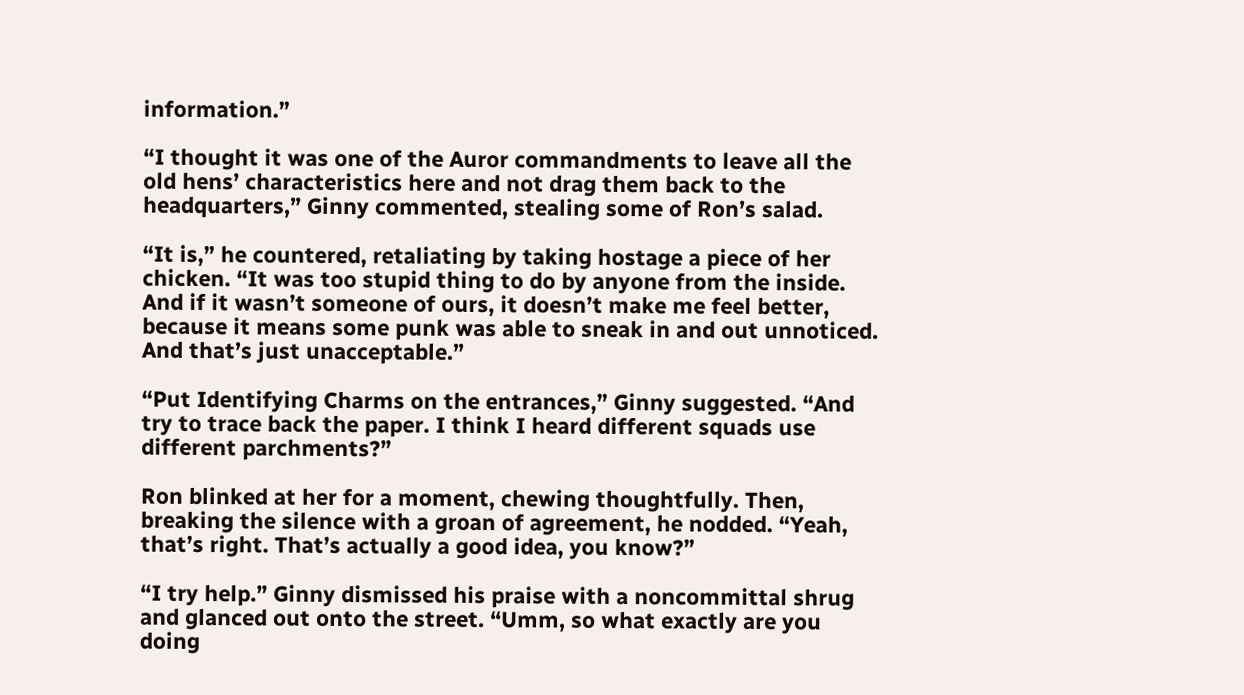information.”

“I thought it was one of the Auror commandments to leave all the old hens’ characteristics here and not drag them back to the headquarters,” Ginny commented, stealing some of Ron’s salad.

“It is,” he countered, retaliating by taking hostage a piece of her chicken. “It was too stupid thing to do by anyone from the inside. And if it wasn’t someone of ours, it doesn’t make me feel better, because it means some punk was able to sneak in and out unnoticed. And that’s just unacceptable.”

“Put Identifying Charms on the entrances,” Ginny suggested. “And try to trace back the paper. I think I heard different squads use different parchments?”

Ron blinked at her for a moment, chewing thoughtfully. Then, breaking the silence with a groan of agreement, he nodded. “Yeah, that’s right. That’s actually a good idea, you know?”

“I try help.” Ginny dismissed his praise with a noncommittal shrug and glanced out onto the street. “Umm, so what exactly are you doing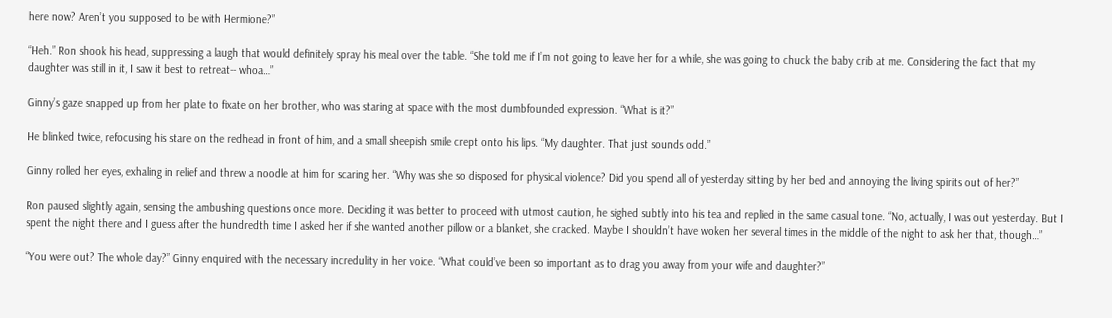here now? Aren’t you supposed to be with Hermione?”

“Heh.” Ron shook his head, suppressing a laugh that would definitely spray his meal over the table. “She told me if I’m not going to leave her for a while, she was going to chuck the baby crib at me. Considering the fact that my daughter was still in it, I saw it best to retreat-- whoa…”

Ginny’s gaze snapped up from her plate to fixate on her brother, who was staring at space with the most dumbfounded expression. “What is it?”

He blinked twice, refocusing his stare on the redhead in front of him, and a small sheepish smile crept onto his lips. “My daughter. That just sounds odd.”

Ginny rolled her eyes, exhaling in relief and threw a noodle at him for scaring her. “Why was she so disposed for physical violence? Did you spend all of yesterday sitting by her bed and annoying the living spirits out of her?”

Ron paused slightly again, sensing the ambushing questions once more. Deciding it was better to proceed with utmost caution, he sighed subtly into his tea and replied in the same casual tone. “No, actually, I was out yesterday. But I spent the night there and I guess after the hundredth time I asked her if she wanted another pillow or a blanket, she cracked. Maybe I shouldn’t have woken her several times in the middle of the night to ask her that, though…”

“You were out? The whole day?” Ginny enquired with the necessary incredulity in her voice. “What could’ve been so important as to drag you away from your wife and daughter?”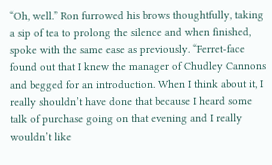“Oh, well.” Ron furrowed his brows thoughtfully, taking a sip of tea to prolong the silence and when finished, spoke with the same ease as previously. “Ferret-face found out that I knew the manager of Chudley Cannons and begged for an introduction. When I think about it, I really shouldn’t have done that because I heard some talk of purchase going on that evening and I really wouldn’t like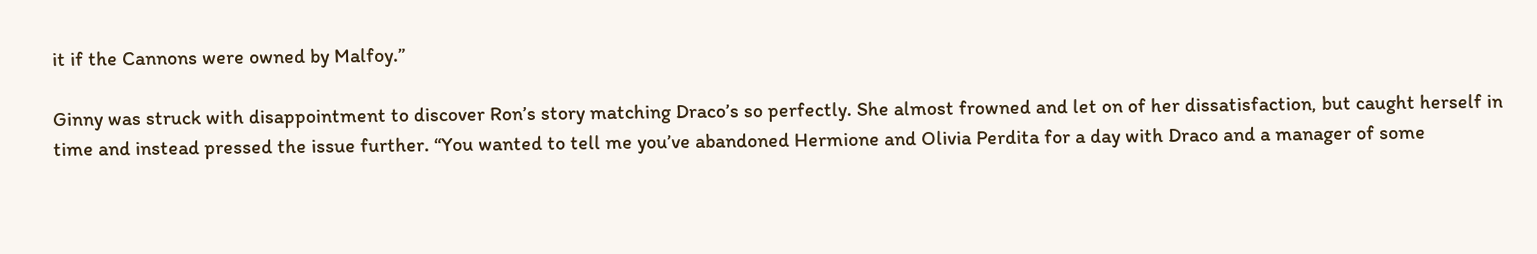it if the Cannons were owned by Malfoy.”

Ginny was struck with disappointment to discover Ron’s story matching Draco’s so perfectly. She almost frowned and let on of her dissatisfaction, but caught herself in time and instead pressed the issue further. “You wanted to tell me you’ve abandoned Hermione and Olivia Perdita for a day with Draco and a manager of some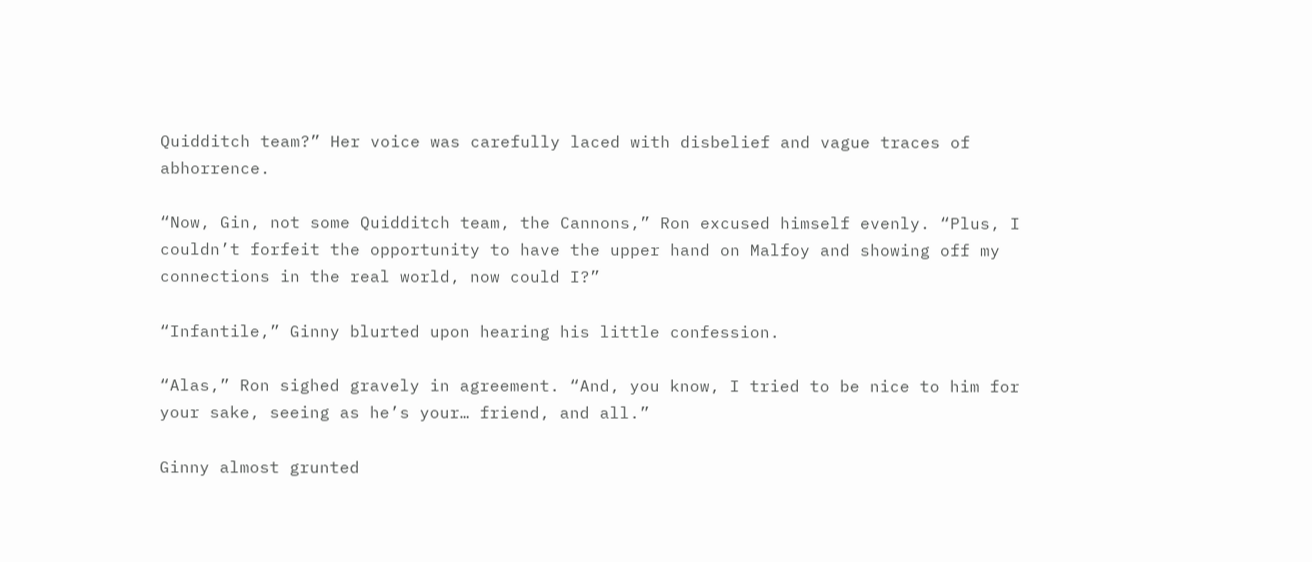Quidditch team?” Her voice was carefully laced with disbelief and vague traces of abhorrence.

“Now, Gin, not some Quidditch team, the Cannons,” Ron excused himself evenly. “Plus, I couldn’t forfeit the opportunity to have the upper hand on Malfoy and showing off my connections in the real world, now could I?”

“Infantile,” Ginny blurted upon hearing his little confession.

“Alas,” Ron sighed gravely in agreement. “And, you know, I tried to be nice to him for your sake, seeing as he’s your… friend, and all.”

Ginny almost grunted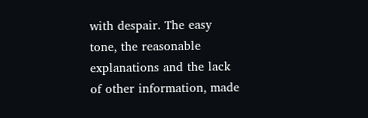with despair. The easy tone, the reasonable explanations and the lack of other information, made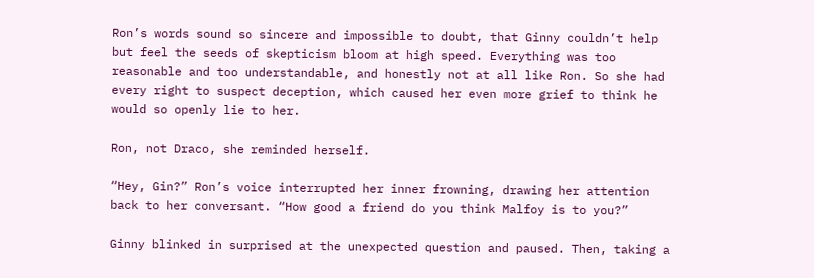Ron’s words sound so sincere and impossible to doubt, that Ginny couldn’t help but feel the seeds of skepticism bloom at high speed. Everything was too reasonable and too understandable, and honestly not at all like Ron. So she had every right to suspect deception, which caused her even more grief to think he would so openly lie to her.

Ron, not Draco, she reminded herself.

“Hey, Gin?” Ron’s voice interrupted her inner frowning, drawing her attention back to her conversant. “How good a friend do you think Malfoy is to you?”

Ginny blinked in surprised at the unexpected question and paused. Then, taking a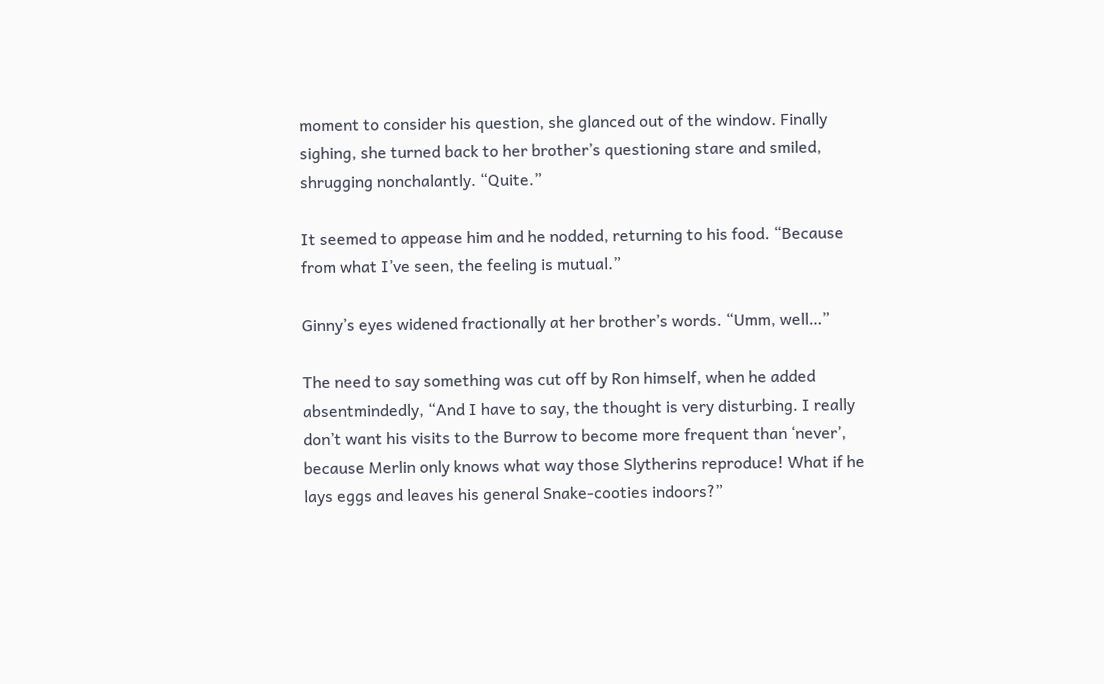moment to consider his question, she glanced out of the window. Finally sighing, she turned back to her brother’s questioning stare and smiled, shrugging nonchalantly. “Quite.”

It seemed to appease him and he nodded, returning to his food. “Because from what I’ve seen, the feeling is mutual.”

Ginny’s eyes widened fractionally at her brother’s words. “Umm, well…”

The need to say something was cut off by Ron himself, when he added absentmindedly, “And I have to say, the thought is very disturbing. I really don’t want his visits to the Burrow to become more frequent than ‘never’, because Merlin only knows what way those Slytherins reproduce! What if he lays eggs and leaves his general Snake-cooties indoors?”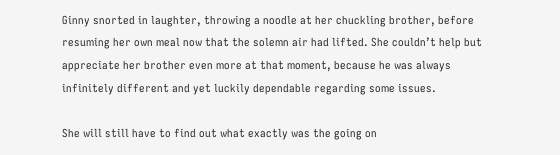Ginny snorted in laughter, throwing a noodle at her chuckling brother, before resuming her own meal now that the solemn air had lifted. She couldn’t help but appreciate her brother even more at that moment, because he was always infinitely different and yet luckily dependable regarding some issues.

She will still have to find out what exactly was the going on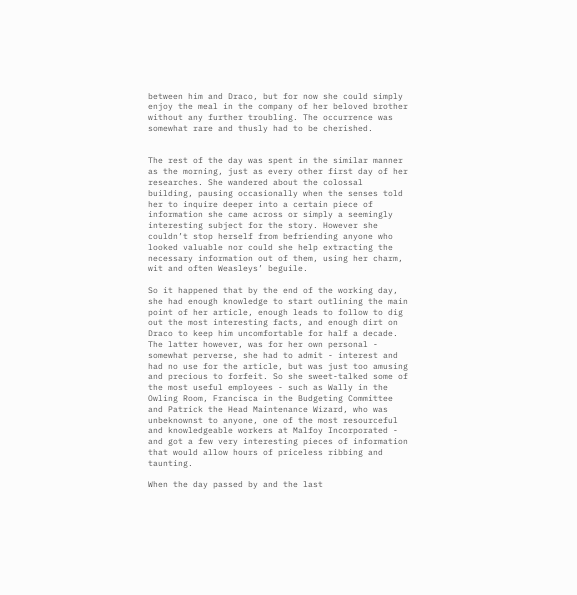between him and Draco, but for now she could simply enjoy the meal in the company of her beloved brother without any further troubling. The occurrence was somewhat rare and thusly had to be cherished.


The rest of the day was spent in the similar manner as the morning, just as every other first day of her researches. She wandered about the colossal building, pausing occasionally when the senses told her to inquire deeper into a certain piece of information she came across or simply a seemingly interesting subject for the story. However she couldn’t stop herself from befriending anyone who looked valuable nor could she help extracting the necessary information out of them, using her charm, wit and often Weasleys’ beguile.

So it happened that by the end of the working day, she had enough knowledge to start outlining the main point of her article, enough leads to follow to dig out the most interesting facts, and enough dirt on Draco to keep him uncomfortable for half a decade. The latter however, was for her own personal - somewhat perverse, she had to admit - interest and had no use for the article, but was just too amusing and precious to forfeit. So she sweet-talked some of the most useful employees - such as Wally in the Owling Room, Francisca in the Budgeting Committee and Patrick the Head Maintenance Wizard, who was unbeknownst to anyone, one of the most resourceful and knowledgeable workers at Malfoy Incorporated - and got a few very interesting pieces of information that would allow hours of priceless ribbing and taunting.

When the day passed by and the last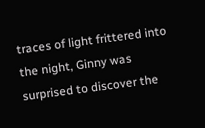traces of light frittered into the night, Ginny was surprised to discover the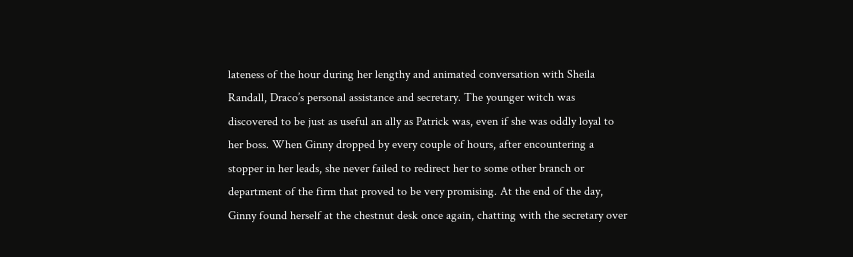lateness of the hour during her lengthy and animated conversation with Sheila Randall, Draco’s personal assistance and secretary. The younger witch was discovered to be just as useful an ally as Patrick was, even if she was oddly loyal to her boss. When Ginny dropped by every couple of hours, after encountering a stopper in her leads, she never failed to redirect her to some other branch or department of the firm that proved to be very promising. At the end of the day, Ginny found herself at the chestnut desk once again, chatting with the secretary over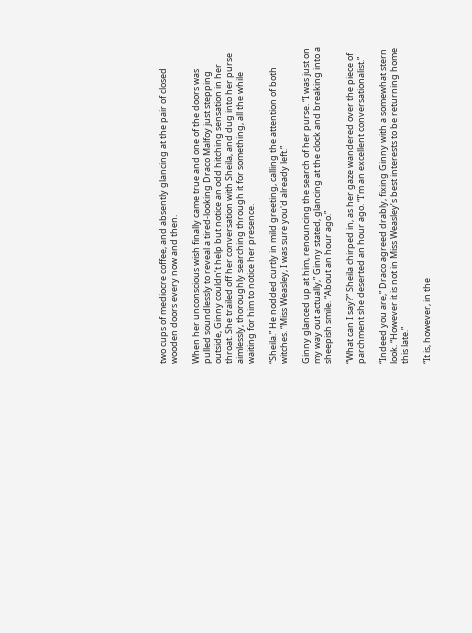two cups of mediocre coffee, and absently glancing at the pair of closed wooden doors every now and then.

When her unconscious wish finally came true and one of the doors was pulled soundlessly to reveal a tired-looking Draco Malfoy just stepping outside, Ginny couldn’t help but notice an odd hitching sensation in her throat. She trailed off her conversation with Sheila, and dug into her purse aimlessly, thoroughly searching through it for something, all the while waiting for him to notice her presence.

“Sheila.” He nodded curtly in mild greeting, calling the attention of both witches. “Miss Weasley, I was sure you'd already left.”

Ginny glanced up at him, renouncing the search of her purse. “I was just on my way out actually,” Ginny stated, glancing at the clock and breaking into a sheepish smile. “About an hour ago.”

“What can I say?” Sheila chirped in, as her gaze wandered over the piece of parchment she deserted an hour ago. “I’m an excellent conversationalist.”

“Indeed you are,” Draco agreed drably, fixing Ginny with a somewhat stern look. “However it is not in Miss Weasley’s best interests to be returning home this late.”

“It is, however, in the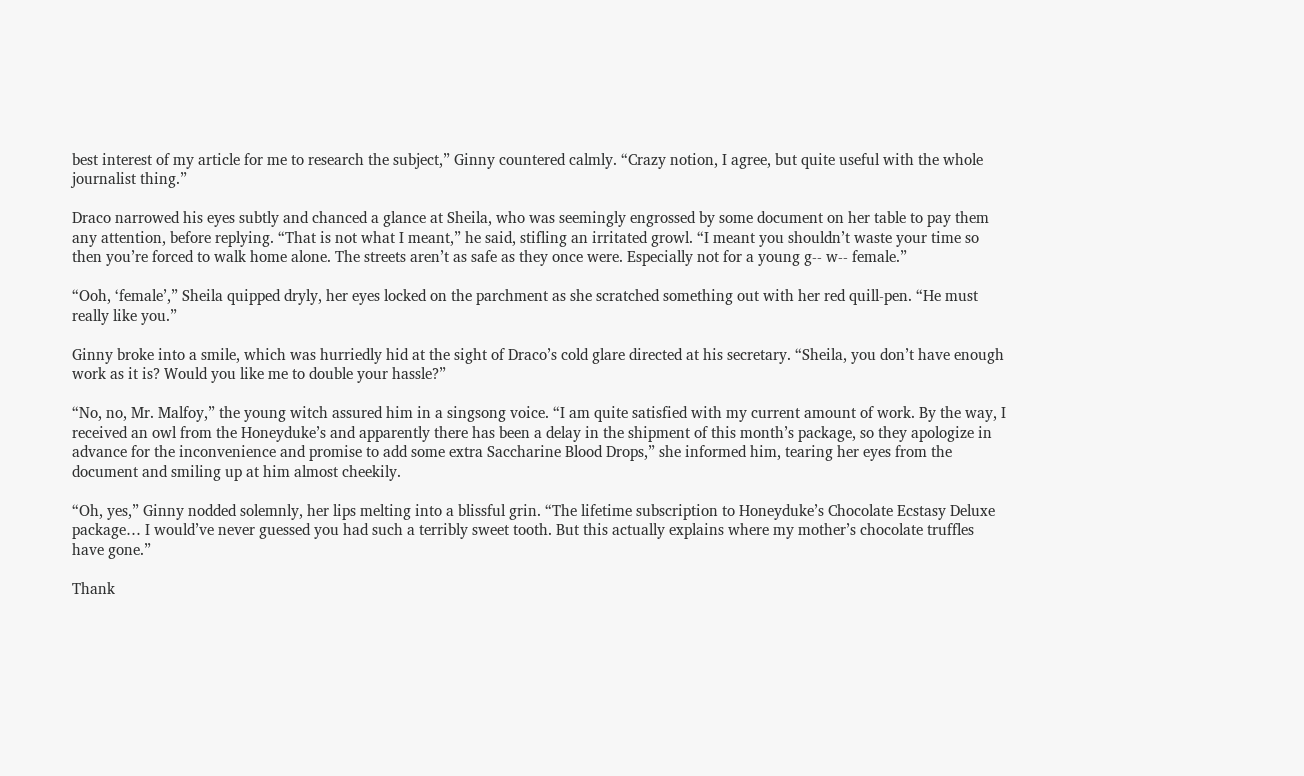best interest of my article for me to research the subject,” Ginny countered calmly. “Crazy notion, I agree, but quite useful with the whole journalist thing.”

Draco narrowed his eyes subtly and chanced a glance at Sheila, who was seemingly engrossed by some document on her table to pay them any attention, before replying. “That is not what I meant,” he said, stifling an irritated growl. “I meant you shouldn’t waste your time so then you’re forced to walk home alone. The streets aren’t as safe as they once were. Especially not for a young g-- w-- female.”

“Ooh, ‘female’,” Sheila quipped dryly, her eyes locked on the parchment as she scratched something out with her red quill-pen. “He must really like you.”

Ginny broke into a smile, which was hurriedly hid at the sight of Draco’s cold glare directed at his secretary. “Sheila, you don’t have enough work as it is? Would you like me to double your hassle?”

“No, no, Mr. Malfoy,” the young witch assured him in a singsong voice. “I am quite satisfied with my current amount of work. By the way, I received an owl from the Honeyduke’s and apparently there has been a delay in the shipment of this month’s package, so they apologize in advance for the inconvenience and promise to add some extra Saccharine Blood Drops,” she informed him, tearing her eyes from the document and smiling up at him almost cheekily.

“Oh, yes,” Ginny nodded solemnly, her lips melting into a blissful grin. “The lifetime subscription to Honeyduke’s Chocolate Ecstasy Deluxe package… I would’ve never guessed you had such a terribly sweet tooth. But this actually explains where my mother’s chocolate truffles have gone.”

Thank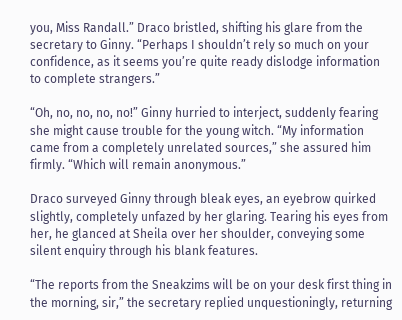you, Miss Randall.” Draco bristled, shifting his glare from the secretary to Ginny. “Perhaps I shouldn’t rely so much on your confidence, as it seems you’re quite ready dislodge information to complete strangers.”

“Oh, no, no, no, no!” Ginny hurried to interject, suddenly fearing she might cause trouble for the young witch. “My information came from a completely unrelated sources,” she assured him firmly. “Which will remain anonymous.”

Draco surveyed Ginny through bleak eyes, an eyebrow quirked slightly, completely unfazed by her glaring. Tearing his eyes from her, he glanced at Sheila over her shoulder, conveying some silent enquiry through his blank features.

“The reports from the Sneakzims will be on your desk first thing in the morning, sir,” the secretary replied unquestioningly, returning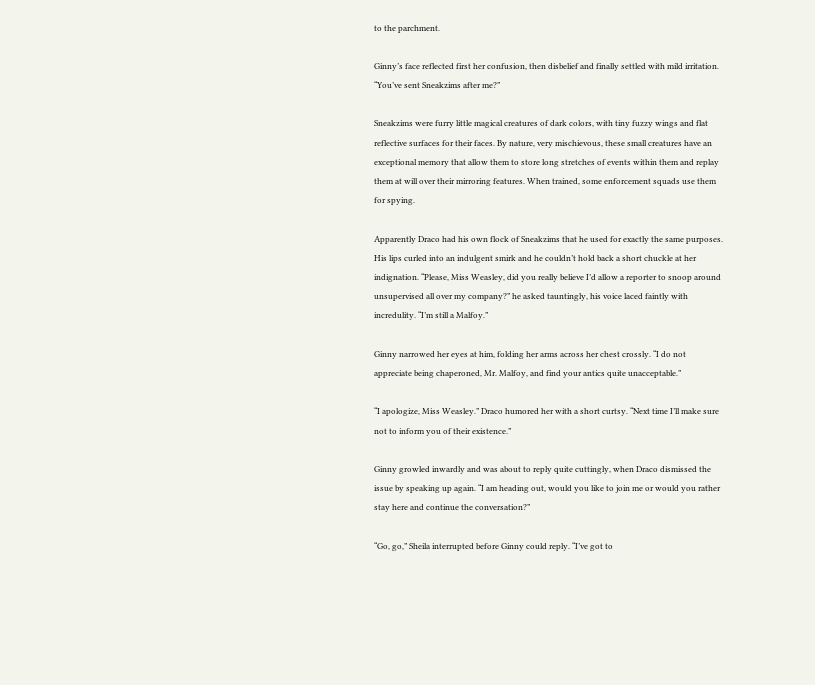to the parchment.

Ginny’s face reflected first her confusion, then disbelief and finally settled with mild irritation. “You’ve sent Sneakzims after me?”

Sneakzims were furry little magical creatures of dark colors, with tiny fuzzy wings and flat reflective surfaces for their faces. By nature, very mischievous, these small creatures have an exceptional memory that allow them to store long stretches of events within them and replay them at will over their mirroring features. When trained, some enforcement squads use them for spying.

Apparently Draco had his own flock of Sneakzims that he used for exactly the same purposes. His lips curled into an indulgent smirk and he couldn’t hold back a short chuckle at her indignation. “Please, Miss Weasley, did you really believe I’d allow a reporter to snoop around unsupervised all over my company?” he asked tauntingly, his voice laced faintly with incredulity. “I’m still a Malfoy.”

Ginny narrowed her eyes at him, folding her arms across her chest crossly. “I do not appreciate being chaperoned, Mr. Malfoy, and find your antics quite unacceptable.”

“I apologize, Miss Weasley.” Draco humored her with a short curtsy. “Next time I’ll make sure not to inform you of their existence.”

Ginny growled inwardly and was about to reply quite cuttingly, when Draco dismissed the issue by speaking up again. “I am heading out, would you like to join me or would you rather stay here and continue the conversation?”

“Go, go,” Sheila interrupted before Ginny could reply. “I’ve got to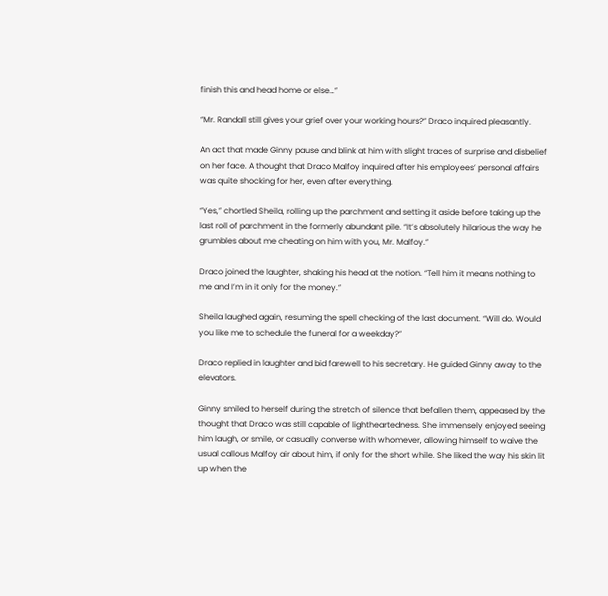finish this and head home or else…”

“Mr. Randall still gives your grief over your working hours?” Draco inquired pleasantly.

An act that made Ginny pause and blink at him with slight traces of surprise and disbelief on her face. A thought that Draco Malfoy inquired after his employees’ personal affairs was quite shocking for her, even after everything.

“Yes,” chortled Sheila, rolling up the parchment and setting it aside before taking up the last roll of parchment in the formerly abundant pile. “It’s absolutely hilarious the way he grumbles about me cheating on him with you, Mr. Malfoy.”

Draco joined the laughter, shaking his head at the notion. “Tell him it means nothing to me and I’m in it only for the money.”

Sheila laughed again, resuming the spell checking of the last document. “Will do. Would you like me to schedule the funeral for a weekday?”

Draco replied in laughter and bid farewell to his secretary. He guided Ginny away to the elevators.

Ginny smiled to herself during the stretch of silence that befallen them, appeased by the thought that Draco was still capable of lightheartedness. She immensely enjoyed seeing him laugh, or smile, or casually converse with whomever, allowing himself to waive the usual callous Malfoy air about him, if only for the short while. She liked the way his skin lit up when the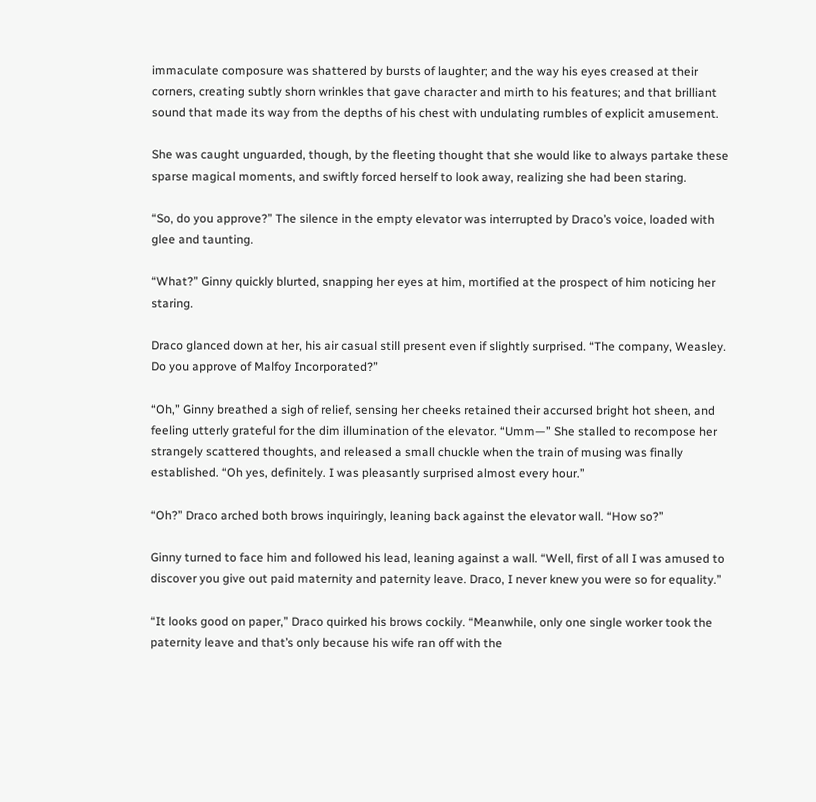immaculate composure was shattered by bursts of laughter; and the way his eyes creased at their corners, creating subtly shorn wrinkles that gave character and mirth to his features; and that brilliant sound that made its way from the depths of his chest with undulating rumbles of explicit amusement.

She was caught unguarded, though, by the fleeting thought that she would like to always partake these sparse magical moments, and swiftly forced herself to look away, realizing she had been staring.

“So, do you approve?” The silence in the empty elevator was interrupted by Draco’s voice, loaded with glee and taunting.

“What?” Ginny quickly blurted, snapping her eyes at him, mortified at the prospect of him noticing her staring.

Draco glanced down at her, his air casual still present even if slightly surprised. “The company, Weasley. Do you approve of Malfoy Incorporated?”

“Oh,” Ginny breathed a sigh of relief, sensing her cheeks retained their accursed bright hot sheen, and feeling utterly grateful for the dim illumination of the elevator. “Umm—” She stalled to recompose her strangely scattered thoughts, and released a small chuckle when the train of musing was finally established. “Oh yes, definitely. I was pleasantly surprised almost every hour.”

“Oh?” Draco arched both brows inquiringly, leaning back against the elevator wall. “How so?”

Ginny turned to face him and followed his lead, leaning against a wall. “Well, first of all I was amused to discover you give out paid maternity and paternity leave. Draco, I never knew you were so for equality.”

“It looks good on paper,” Draco quirked his brows cockily. “Meanwhile, only one single worker took the paternity leave and that’s only because his wife ran off with the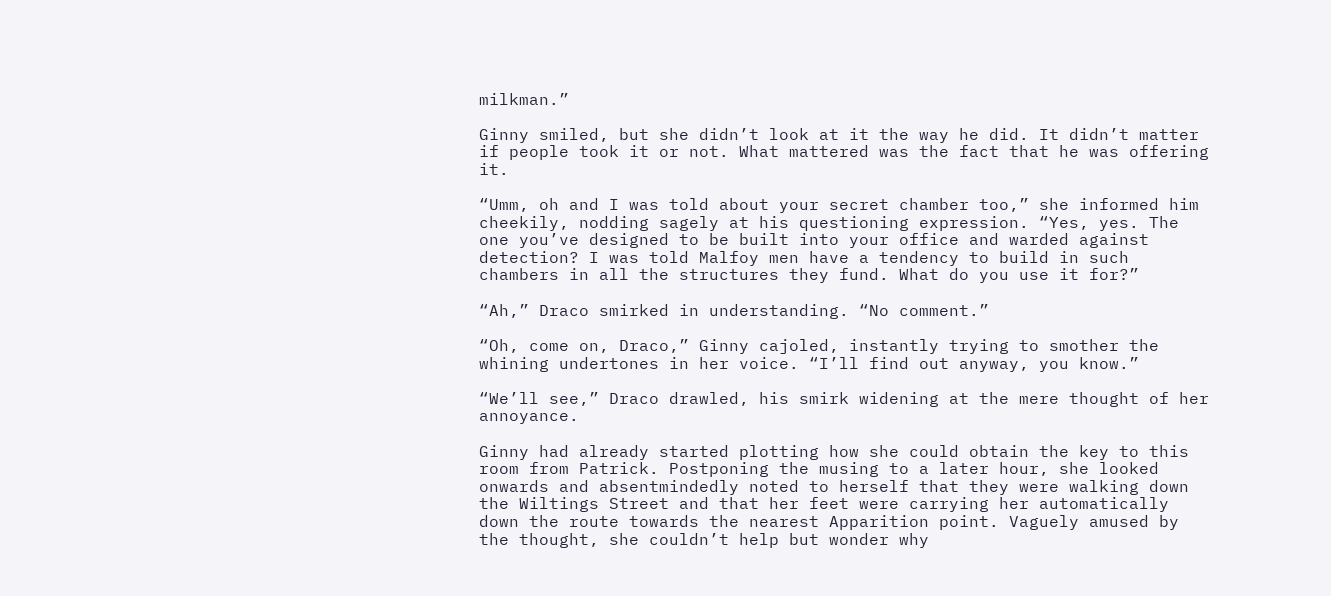milkman.”

Ginny smiled, but she didn’t look at it the way he did. It didn’t matter if people took it or not. What mattered was the fact that he was offering it.

“Umm, oh and I was told about your secret chamber too,” she informed him cheekily, nodding sagely at his questioning expression. “Yes, yes. The one you’ve designed to be built into your office and warded against detection? I was told Malfoy men have a tendency to build in such chambers in all the structures they fund. What do you use it for?”

“Ah,” Draco smirked in understanding. “No comment.”

“Oh, come on, Draco,” Ginny cajoled, instantly trying to smother the whining undertones in her voice. “I’ll find out anyway, you know.”

“We’ll see,” Draco drawled, his smirk widening at the mere thought of her annoyance.

Ginny had already started plotting how she could obtain the key to this room from Patrick. Postponing the musing to a later hour, she looked onwards and absentmindedly noted to herself that they were walking down the Wiltings Street and that her feet were carrying her automatically down the route towards the nearest Apparition point. Vaguely amused by the thought, she couldn’t help but wonder why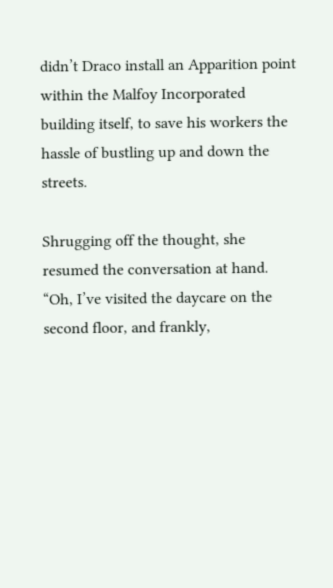didn’t Draco install an Apparition point within the Malfoy Incorporated building itself, to save his workers the hassle of bustling up and down the streets.

Shrugging off the thought, she resumed the conversation at hand. “Oh, I’ve visited the daycare on the second floor, and frankly,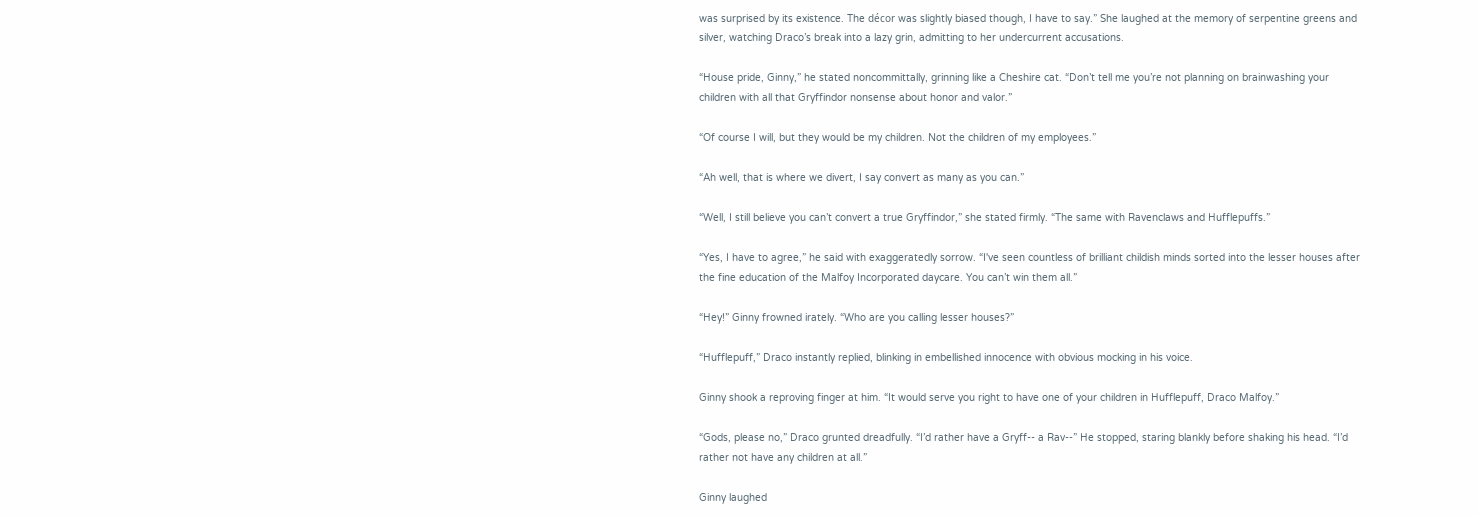was surprised by its existence. The décor was slightly biased though, I have to say.” She laughed at the memory of serpentine greens and silver, watching Draco’s break into a lazy grin, admitting to her undercurrent accusations.

“House pride, Ginny,” he stated noncommittally, grinning like a Cheshire cat. “Don’t tell me you’re not planning on brainwashing your children with all that Gryffindor nonsense about honor and valor.”

“Of course I will, but they would be my children. Not the children of my employees.”

“Ah well, that is where we divert, I say convert as many as you can.”

“Well, I still believe you can’t convert a true Gryffindor,” she stated firmly. “The same with Ravenclaws and Hufflepuffs.”

“Yes, I have to agree,” he said with exaggeratedly sorrow. “I've seen countless of brilliant childish minds sorted into the lesser houses after the fine education of the Malfoy Incorporated daycare. You can’t win them all.”

“Hey!” Ginny frowned irately. “Who are you calling lesser houses?”

“Hufflepuff,” Draco instantly replied, blinking in embellished innocence with obvious mocking in his voice.

Ginny shook a reproving finger at him. “It would serve you right to have one of your children in Hufflepuff, Draco Malfoy.”

“Gods, please no,” Draco grunted dreadfully. “I’d rather have a Gryff-- a Rav--” He stopped, staring blankly before shaking his head. “I’d rather not have any children at all.”

Ginny laughed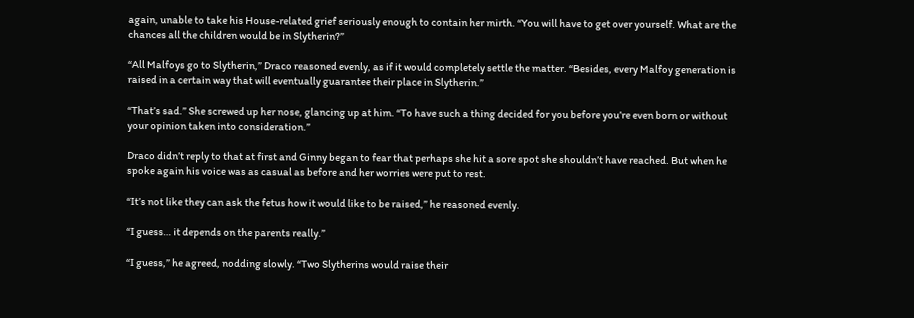again, unable to take his House-related grief seriously enough to contain her mirth. “You will have to get over yourself. What are the chances all the children would be in Slytherin?”

“All Malfoys go to Slytherin,” Draco reasoned evenly, as if it would completely settle the matter. “Besides, every Malfoy generation is raised in a certain way that will eventually guarantee their place in Slytherin.”

“That’s sad.” She screwed up her nose, glancing up at him. “To have such a thing decided for you before you’re even born or without your opinion taken into consideration.”

Draco didn’t reply to that at first and Ginny began to fear that perhaps she hit a sore spot she shouldn’t have reached. But when he spoke again his voice was as casual as before and her worries were put to rest.

“It’s not like they can ask the fetus how it would like to be raised,” he reasoned evenly.

“I guess… it depends on the parents really.”

“I guess,” he agreed, nodding slowly. “Two Slytherins would raise their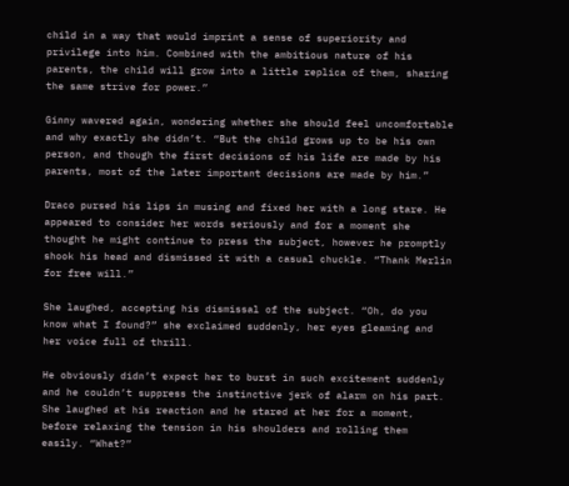child in a way that would imprint a sense of superiority and privilege into him. Combined with the ambitious nature of his parents, the child will grow into a little replica of them, sharing the same strive for power.”

Ginny wavered again, wondering whether she should feel uncomfortable and why exactly she didn’t. “But the child grows up to be his own person, and though the first decisions of his life are made by his parents, most of the later important decisions are made by him.”

Draco pursed his lips in musing and fixed her with a long stare. He appeared to consider her words seriously and for a moment she thought he might continue to press the subject, however he promptly shook his head and dismissed it with a casual chuckle. “Thank Merlin for free will.”

She laughed, accepting his dismissal of the subject. “Oh, do you know what I found?” she exclaimed suddenly, her eyes gleaming and her voice full of thrill.

He obviously didn’t expect her to burst in such excitement suddenly and he couldn’t suppress the instinctive jerk of alarm on his part. She laughed at his reaction and he stared at her for a moment, before relaxing the tension in his shoulders and rolling them easily. “What?”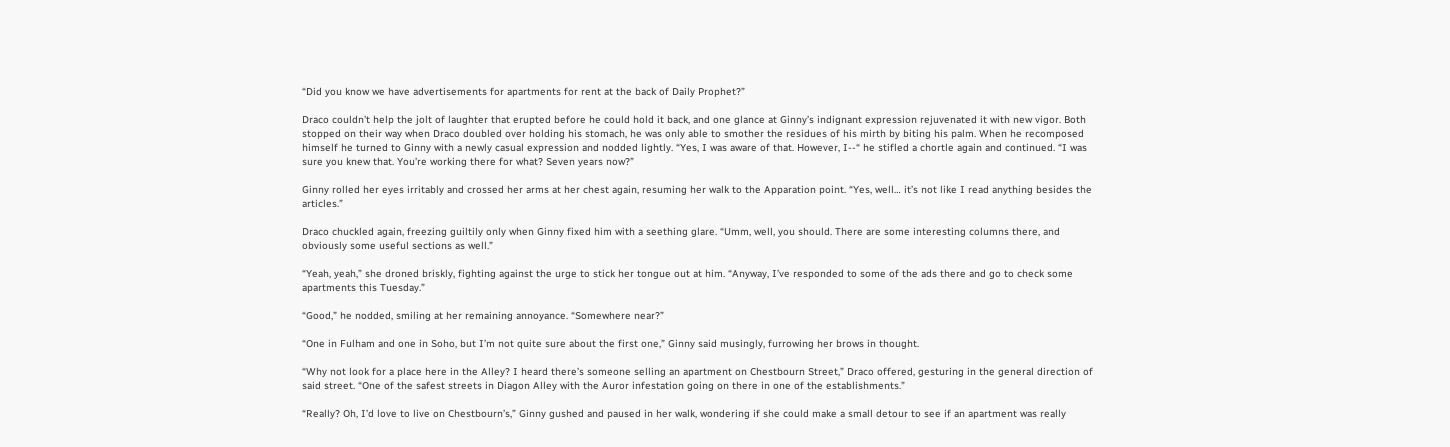“Did you know we have advertisements for apartments for rent at the back of Daily Prophet?”

Draco couldn’t help the jolt of laughter that erupted before he could hold it back, and one glance at Ginny’s indignant expression rejuvenated it with new vigor. Both stopped on their way when Draco doubled over holding his stomach, he was only able to smother the residues of his mirth by biting his palm. When he recomposed himself he turned to Ginny with a newly casual expression and nodded lightly. “Yes, I was aware of that. However, I--“ he stifled a chortle again and continued. “I was sure you knew that. You’re working there for what? Seven years now?”

Ginny rolled her eyes irritably and crossed her arms at her chest again, resuming her walk to the Apparation point. “Yes, well… it’s not like I read anything besides the articles.”

Draco chuckled again, freezing guiltily only when Ginny fixed him with a seething glare. “Umm, well, you should. There are some interesting columns there, and obviously some useful sections as well.”

“Yeah, yeah,” she droned briskly, fighting against the urge to stick her tongue out at him. “Anyway, I’ve responded to some of the ads there and go to check some apartments this Tuesday.”

“Good,” he nodded, smiling at her remaining annoyance. “Somewhere near?”

“One in Fulham and one in Soho, but I’m not quite sure about the first one,” Ginny said musingly, furrowing her brows in thought.

“Why not look for a place here in the Alley? I heard there’s someone selling an apartment on Chestbourn Street,” Draco offered, gesturing in the general direction of said street. “One of the safest streets in Diagon Alley with the Auror infestation going on there in one of the establishments.”

“Really? Oh, I’d love to live on Chestbourn’s,” Ginny gushed and paused in her walk, wondering if she could make a small detour to see if an apartment was really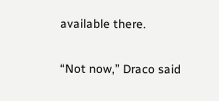available there.

“Not now,” Draco said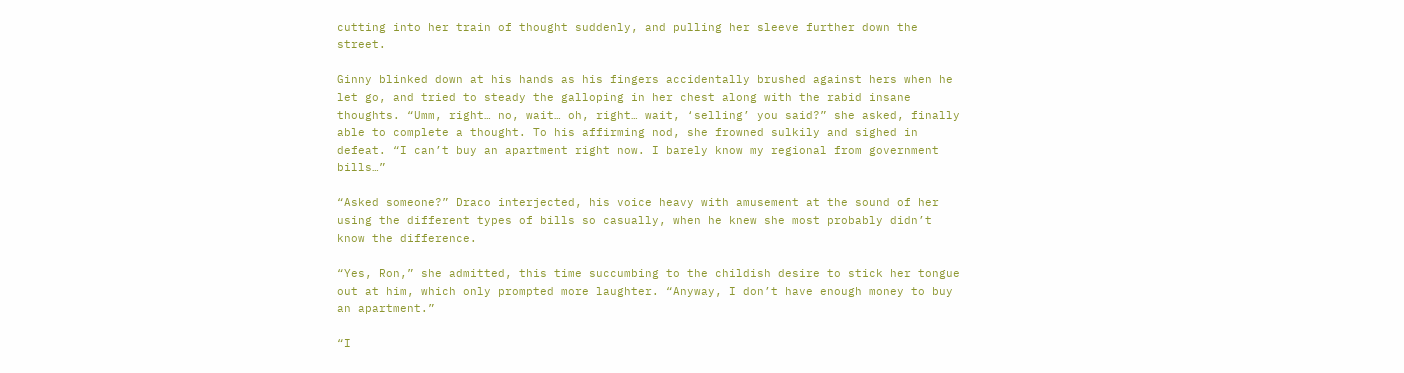cutting into her train of thought suddenly, and pulling her sleeve further down the street.

Ginny blinked down at his hands as his fingers accidentally brushed against hers when he let go, and tried to steady the galloping in her chest along with the rabid insane thoughts. “Umm, right… no, wait… oh, right… wait, ‘selling’ you said?” she asked, finally able to complete a thought. To his affirming nod, she frowned sulkily and sighed in defeat. “I can’t buy an apartment right now. I barely know my regional from government bills…”

“Asked someone?” Draco interjected, his voice heavy with amusement at the sound of her using the different types of bills so casually, when he knew she most probably didn’t know the difference.

“Yes, Ron,” she admitted, this time succumbing to the childish desire to stick her tongue out at him, which only prompted more laughter. “Anyway, I don’t have enough money to buy an apartment.”

“I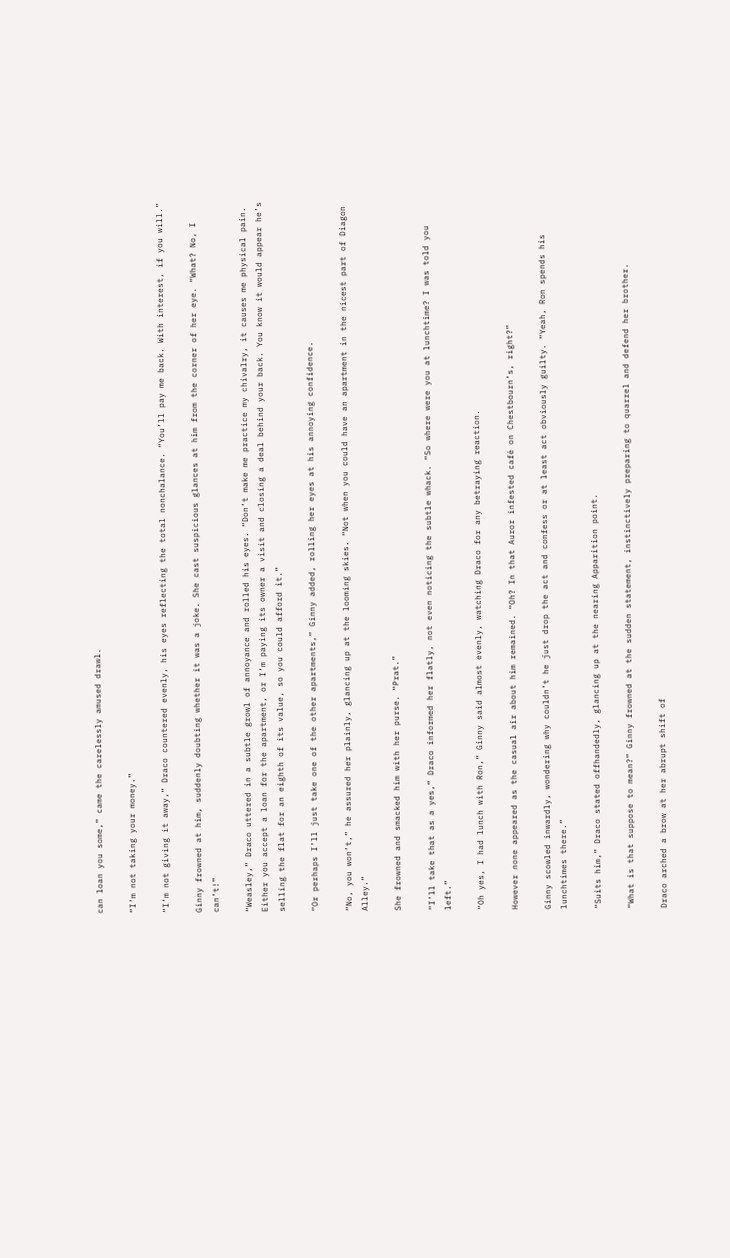can loan you some,” came the carelessly amused drawl.

“I’m not taking your money.”

“I’m not giving it away,” Draco countered evenly, his eyes reflecting the total nonchalance. “You’ll pay me back. With interest, if you will.”

Ginny frowned at him, suddenly doubting whether it was a joke. She cast suspicious glances at him from the corner of her eye. “What? No, I can’t!”

“Weasley,” Draco uttered in a subtle growl of annoyance and rolled his eyes. “Don’t make me practice my chivalry, it causes me physical pain. Either you accept a loan for the apartment, or I’m paying its owner a visit and closing a deal behind your back. You know it would appear he’s selling the flat for an eighth of its value, so you could afford it.”

“Or perhaps I’ll just take one of the other apartments,” Ginny added, rolling her eyes at his annoying confidence.

“No, you won’t,” he assured her plainly, glancing up at the looming skies. “Not when you could have an apartment in the nicest part of Diagon Alley.”

She frowned and smacked him with her purse. “Prat.”

“I’ll take that as a yes,” Draco informed her flatly, not even noticing the subtle whack. “So where were you at lunchtime? I was told you left.”

“Oh yes, I had lunch with Ron,” Ginny said almost evenly, watching Draco for any betraying reaction.

However none appeared as the casual air about him remained. “Oh? In that Auror infested café on Chestbourn’s, right?”

Ginny scowled inwardly, wondering why couldn’t he just drop the act and confess or at least act obviously guilty. “Yeah, Ron spends his lunchtimes there.”

“Suits him,” Draco stated offhandedly, glancing up at the nearing Apparition point.

“What is that suppose to mean?” Ginny frowned at the sudden statement, instinctively preparing to quarrel and defend her brother.

Draco arched a brow at her abrupt shift of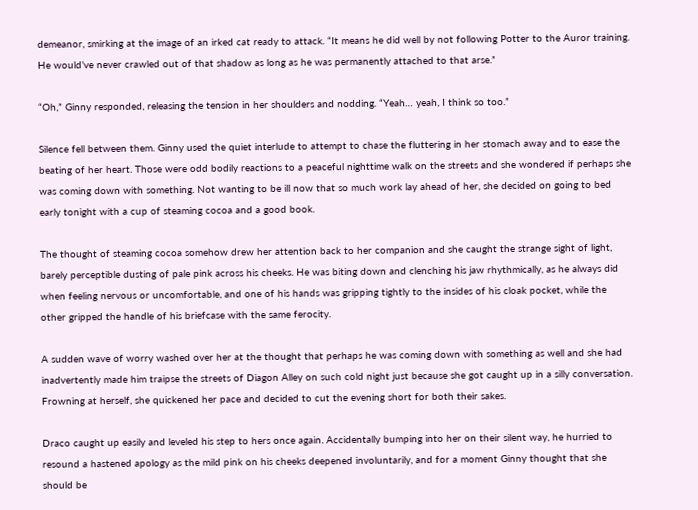demeanor, smirking at the image of an irked cat ready to attack. “It means he did well by not following Potter to the Auror training. He would’ve never crawled out of that shadow as long as he was permanently attached to that arse.”

“Oh,” Ginny responded, releasing the tension in her shoulders and nodding. “Yeah… yeah, I think so too.”

Silence fell between them. Ginny used the quiet interlude to attempt to chase the fluttering in her stomach away and to ease the beating of her heart. Those were odd bodily reactions to a peaceful nighttime walk on the streets and she wondered if perhaps she was coming down with something. Not wanting to be ill now that so much work lay ahead of her, she decided on going to bed early tonight with a cup of steaming cocoa and a good book.

The thought of steaming cocoa somehow drew her attention back to her companion and she caught the strange sight of light, barely perceptible dusting of pale pink across his cheeks. He was biting down and clenching his jaw rhythmically, as he always did when feeling nervous or uncomfortable, and one of his hands was gripping tightly to the insides of his cloak pocket, while the other gripped the handle of his briefcase with the same ferocity.

A sudden wave of worry washed over her at the thought that perhaps he was coming down with something as well and she had inadvertently made him traipse the streets of Diagon Alley on such cold night just because she got caught up in a silly conversation. Frowning at herself, she quickened her pace and decided to cut the evening short for both their sakes.

Draco caught up easily and leveled his step to hers once again. Accidentally bumping into her on their silent way, he hurried to resound a hastened apology as the mild pink on his cheeks deepened involuntarily, and for a moment Ginny thought that she should be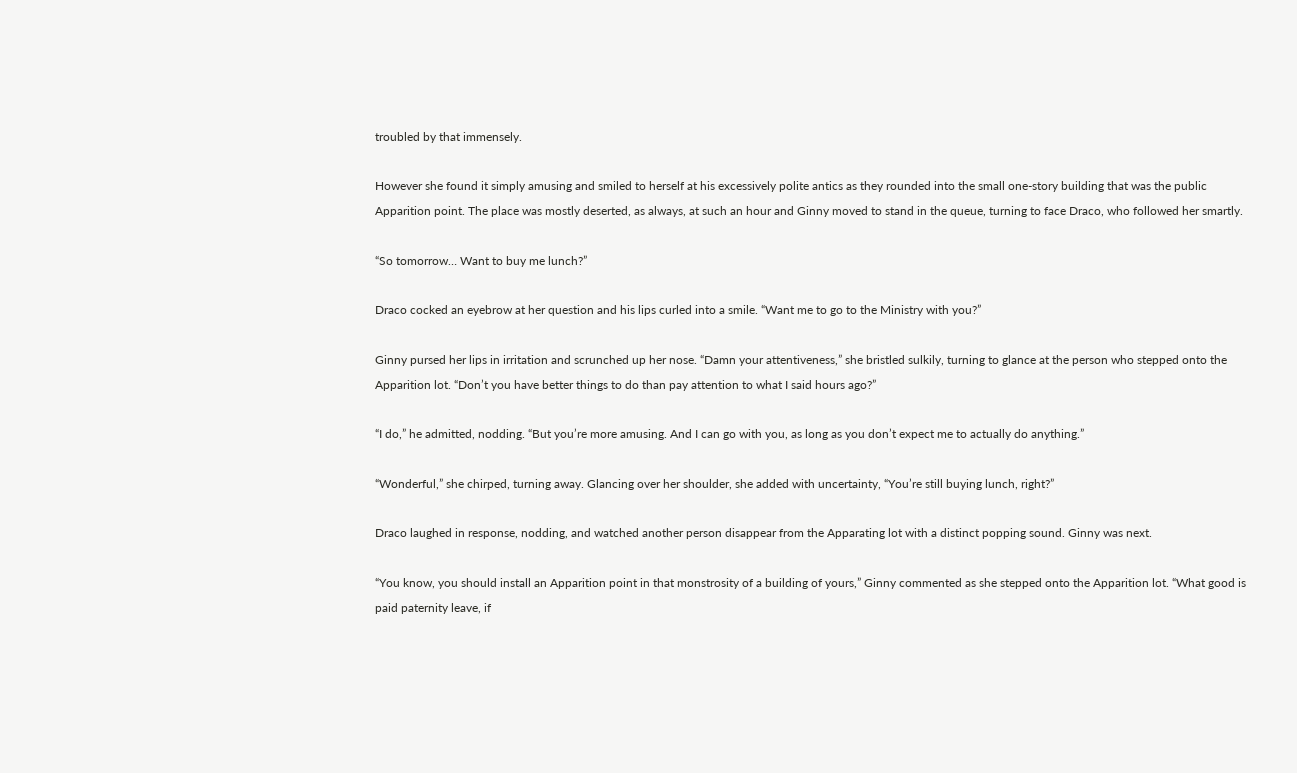troubled by that immensely.

However she found it simply amusing and smiled to herself at his excessively polite antics as they rounded into the small one-story building that was the public Apparition point. The place was mostly deserted, as always, at such an hour and Ginny moved to stand in the queue, turning to face Draco, who followed her smartly.

“So tomorrow… Want to buy me lunch?”

Draco cocked an eyebrow at her question and his lips curled into a smile. “Want me to go to the Ministry with you?”

Ginny pursed her lips in irritation and scrunched up her nose. “Damn your attentiveness,” she bristled sulkily, turning to glance at the person who stepped onto the Apparition lot. “Don’t you have better things to do than pay attention to what I said hours ago?”

“I do,” he admitted, nodding. “But you’re more amusing. And I can go with you, as long as you don’t expect me to actually do anything.”

“Wonderful,” she chirped, turning away. Glancing over her shoulder, she added with uncertainty, “You’re still buying lunch, right?”

Draco laughed in response, nodding, and watched another person disappear from the Apparating lot with a distinct popping sound. Ginny was next.

“You know, you should install an Apparition point in that monstrosity of a building of yours,” Ginny commented as she stepped onto the Apparition lot. “What good is paid paternity leave, if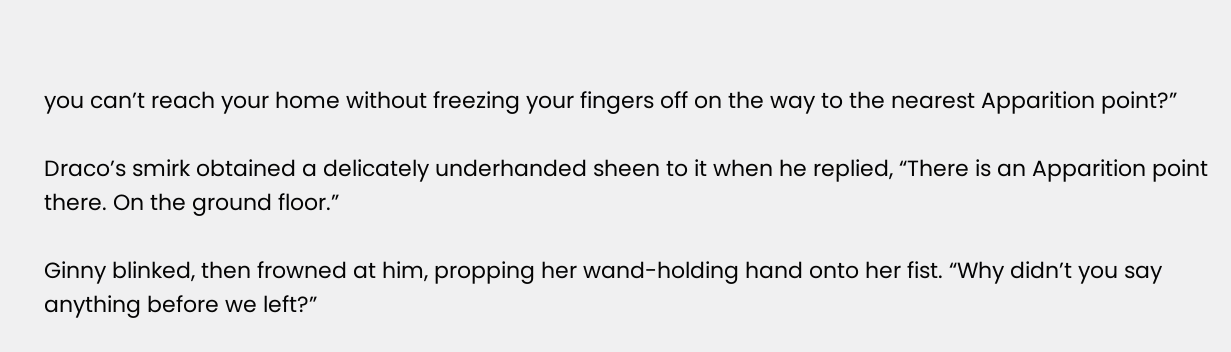you can’t reach your home without freezing your fingers off on the way to the nearest Apparition point?”

Draco’s smirk obtained a delicately underhanded sheen to it when he replied, “There is an Apparition point there. On the ground floor.”

Ginny blinked, then frowned at him, propping her wand-holding hand onto her fist. “Why didn’t you say anything before we left?”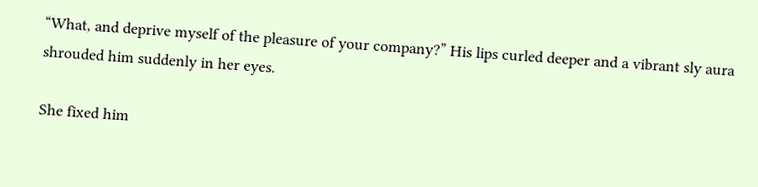“What, and deprive myself of the pleasure of your company?” His lips curled deeper and a vibrant sly aura shrouded him suddenly in her eyes.

She fixed him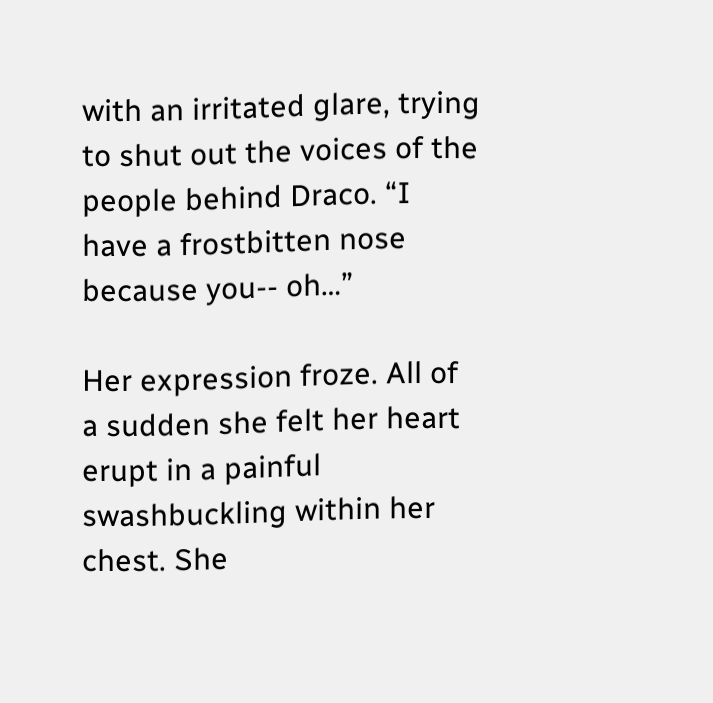with an irritated glare, trying to shut out the voices of the people behind Draco. “I have a frostbitten nose because you-- oh…”

Her expression froze. All of a sudden she felt her heart erupt in a painful swashbuckling within her chest. She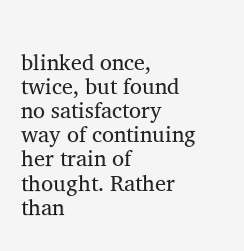blinked once, twice, but found no satisfactory way of continuing her train of thought. Rather than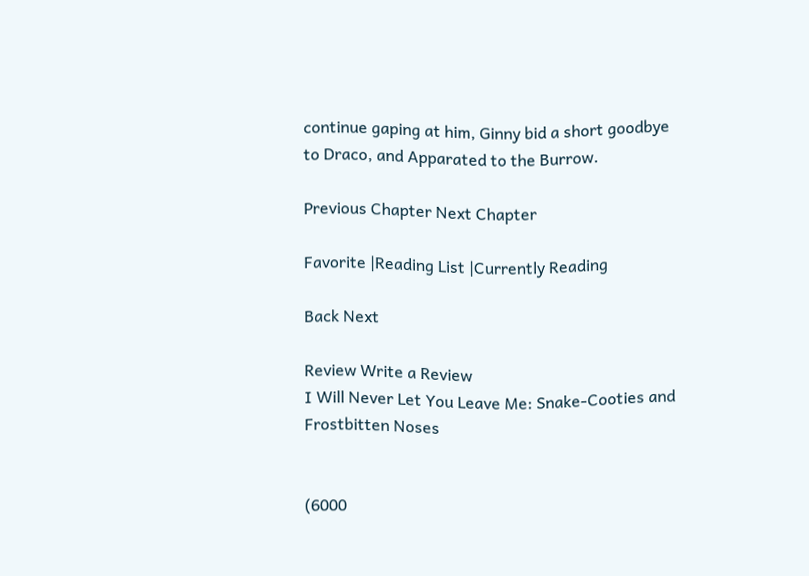continue gaping at him, Ginny bid a short goodbye to Draco, and Apparated to the Burrow.

Previous Chapter Next Chapter

Favorite |Reading List |Currently Reading

Back Next

Review Write a Review
I Will Never Let You Leave Me: Snake-Cooties and Frostbitten Noses


(6000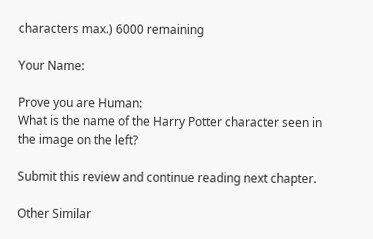characters max.) 6000 remaining

Your Name:

Prove you are Human:
What is the name of the Harry Potter character seen in the image on the left?

Submit this review and continue reading next chapter.

Other Similar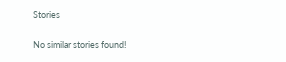Stories

No similar stories found!